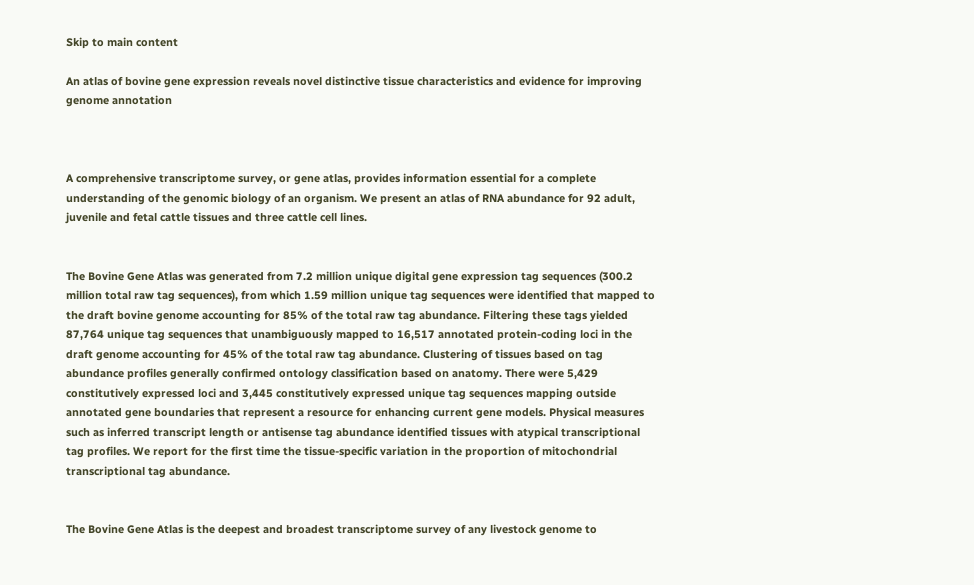Skip to main content

An atlas of bovine gene expression reveals novel distinctive tissue characteristics and evidence for improving genome annotation



A comprehensive transcriptome survey, or gene atlas, provides information essential for a complete understanding of the genomic biology of an organism. We present an atlas of RNA abundance for 92 adult, juvenile and fetal cattle tissues and three cattle cell lines.


The Bovine Gene Atlas was generated from 7.2 million unique digital gene expression tag sequences (300.2 million total raw tag sequences), from which 1.59 million unique tag sequences were identified that mapped to the draft bovine genome accounting for 85% of the total raw tag abundance. Filtering these tags yielded 87,764 unique tag sequences that unambiguously mapped to 16,517 annotated protein-coding loci in the draft genome accounting for 45% of the total raw tag abundance. Clustering of tissues based on tag abundance profiles generally confirmed ontology classification based on anatomy. There were 5,429 constitutively expressed loci and 3,445 constitutively expressed unique tag sequences mapping outside annotated gene boundaries that represent a resource for enhancing current gene models. Physical measures such as inferred transcript length or antisense tag abundance identified tissues with atypical transcriptional tag profiles. We report for the first time the tissue-specific variation in the proportion of mitochondrial transcriptional tag abundance.


The Bovine Gene Atlas is the deepest and broadest transcriptome survey of any livestock genome to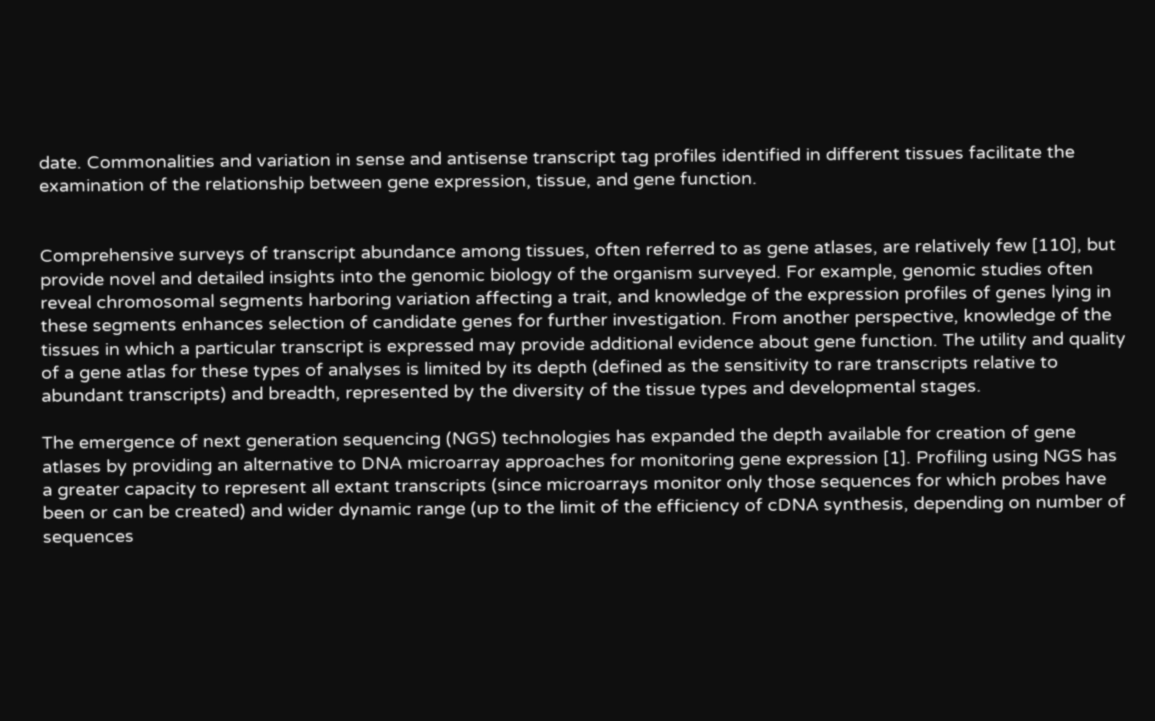date. Commonalities and variation in sense and antisense transcript tag profiles identified in different tissues facilitate the examination of the relationship between gene expression, tissue, and gene function.


Comprehensive surveys of transcript abundance among tissues, often referred to as gene atlases, are relatively few [110], but provide novel and detailed insights into the genomic biology of the organism surveyed. For example, genomic studies often reveal chromosomal segments harboring variation affecting a trait, and knowledge of the expression profiles of genes lying in these segments enhances selection of candidate genes for further investigation. From another perspective, knowledge of the tissues in which a particular transcript is expressed may provide additional evidence about gene function. The utility and quality of a gene atlas for these types of analyses is limited by its depth (defined as the sensitivity to rare transcripts relative to abundant transcripts) and breadth, represented by the diversity of the tissue types and developmental stages.

The emergence of next generation sequencing (NGS) technologies has expanded the depth available for creation of gene atlases by providing an alternative to DNA microarray approaches for monitoring gene expression [1]. Profiling using NGS has a greater capacity to represent all extant transcripts (since microarrays monitor only those sequences for which probes have been or can be created) and wider dynamic range (up to the limit of the efficiency of cDNA synthesis, depending on number of sequences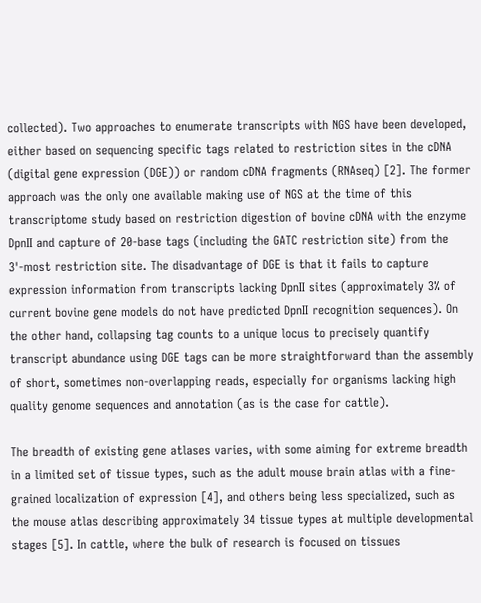collected). Two approaches to enumerate transcripts with NGS have been developed, either based on sequencing specific tags related to restriction sites in the cDNA (digital gene expression (DGE)) or random cDNA fragments (RNAseq) [2]. The former approach was the only one available making use of NGS at the time of this transcriptome study based on restriction digestion of bovine cDNA with the enzyme DpnII and capture of 20-base tags (including the GATC restriction site) from the 3'-most restriction site. The disadvantage of DGE is that it fails to capture expression information from transcripts lacking DpnII sites (approximately 3% of current bovine gene models do not have predicted DpnII recognition sequences). On the other hand, collapsing tag counts to a unique locus to precisely quantify transcript abundance using DGE tags can be more straightforward than the assembly of short, sometimes non-overlapping reads, especially for organisms lacking high quality genome sequences and annotation (as is the case for cattle).

The breadth of existing gene atlases varies, with some aiming for extreme breadth in a limited set of tissue types, such as the adult mouse brain atlas with a fine-grained localization of expression [4], and others being less specialized, such as the mouse atlas describing approximately 34 tissue types at multiple developmental stages [5]. In cattle, where the bulk of research is focused on tissues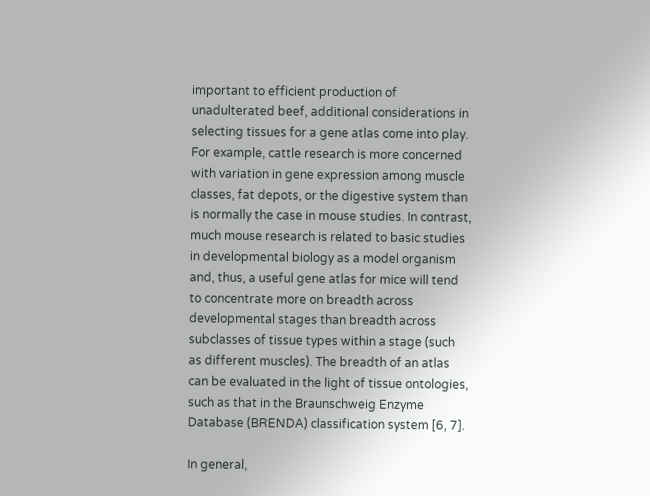important to efficient production of unadulterated beef, additional considerations in selecting tissues for a gene atlas come into play. For example, cattle research is more concerned with variation in gene expression among muscle classes, fat depots, or the digestive system than is normally the case in mouse studies. In contrast, much mouse research is related to basic studies in developmental biology as a model organism and, thus, a useful gene atlas for mice will tend to concentrate more on breadth across developmental stages than breadth across subclasses of tissue types within a stage (such as different muscles). The breadth of an atlas can be evaluated in the light of tissue ontologies, such as that in the Braunschweig Enzyme Database (BRENDA) classification system [6, 7].

In general,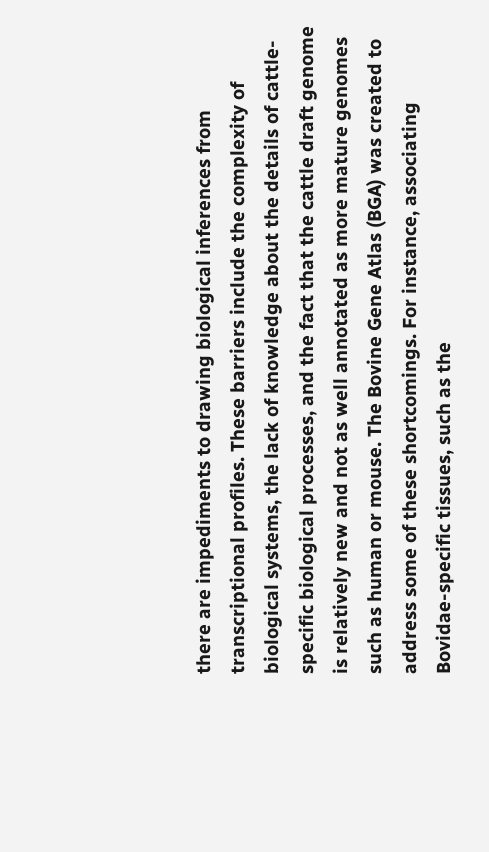there are impediments to drawing biological inferences from transcriptional profiles. These barriers include the complexity of biological systems, the lack of knowledge about the details of cattle-specific biological processes, and the fact that the cattle draft genome is relatively new and not as well annotated as more mature genomes such as human or mouse. The Bovine Gene Atlas (BGA) was created to address some of these shortcomings. For instance, associating Bovidae-specific tissues, such as the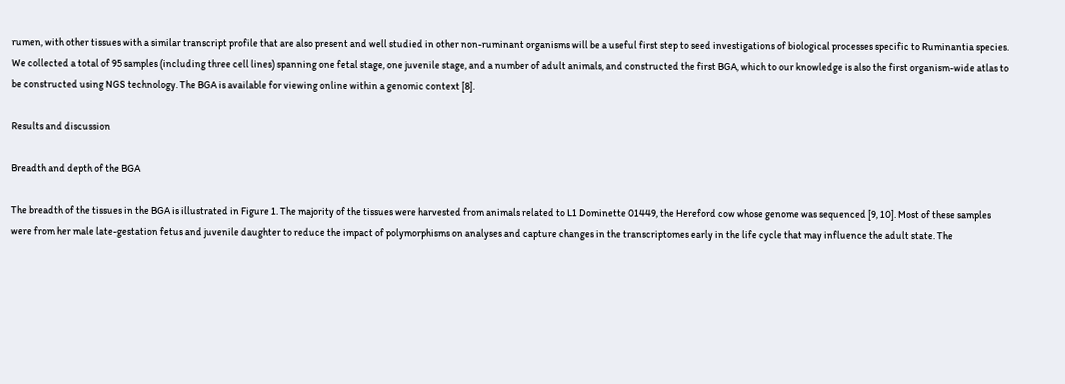rumen, with other tissues with a similar transcript profile that are also present and well studied in other non-ruminant organisms will be a useful first step to seed investigations of biological processes specific to Ruminantia species. We collected a total of 95 samples (including three cell lines) spanning one fetal stage, one juvenile stage, and a number of adult animals, and constructed the first BGA, which to our knowledge is also the first organism-wide atlas to be constructed using NGS technology. The BGA is available for viewing online within a genomic context [8].

Results and discussion

Breadth and depth of the BGA

The breadth of the tissues in the BGA is illustrated in Figure 1. The majority of the tissues were harvested from animals related to L1 Dominette 01449, the Hereford cow whose genome was sequenced [9, 10]. Most of these samples were from her male late-gestation fetus and juvenile daughter to reduce the impact of polymorphisms on analyses and capture changes in the transcriptomes early in the life cycle that may influence the adult state. The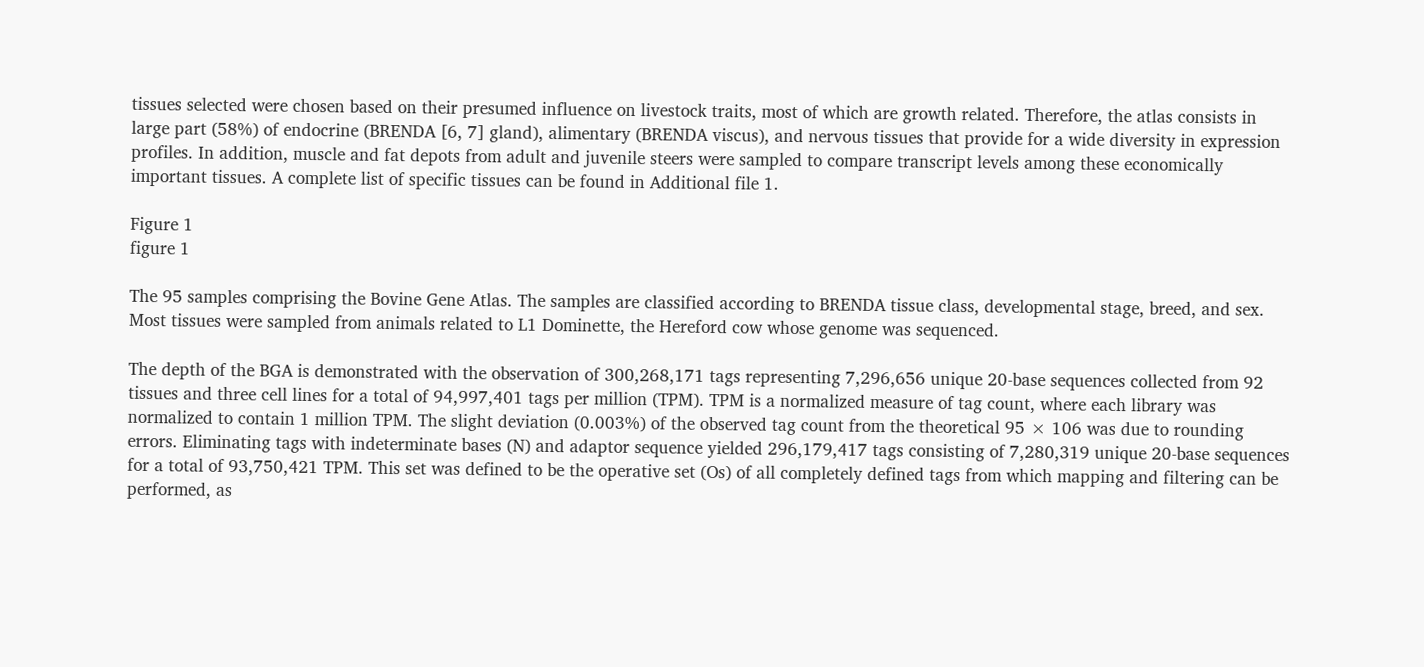tissues selected were chosen based on their presumed influence on livestock traits, most of which are growth related. Therefore, the atlas consists in large part (58%) of endocrine (BRENDA [6, 7] gland), alimentary (BRENDA viscus), and nervous tissues that provide for a wide diversity in expression profiles. In addition, muscle and fat depots from adult and juvenile steers were sampled to compare transcript levels among these economically important tissues. A complete list of specific tissues can be found in Additional file 1.

Figure 1
figure 1

The 95 samples comprising the Bovine Gene Atlas. The samples are classified according to BRENDA tissue class, developmental stage, breed, and sex. Most tissues were sampled from animals related to L1 Dominette, the Hereford cow whose genome was sequenced.

The depth of the BGA is demonstrated with the observation of 300,268,171 tags representing 7,296,656 unique 20-base sequences collected from 92 tissues and three cell lines for a total of 94,997,401 tags per million (TPM). TPM is a normalized measure of tag count, where each library was normalized to contain 1 million TPM. The slight deviation (0.003%) of the observed tag count from the theoretical 95 × 106 was due to rounding errors. Eliminating tags with indeterminate bases (N) and adaptor sequence yielded 296,179,417 tags consisting of 7,280,319 unique 20-base sequences for a total of 93,750,421 TPM. This set was defined to be the operative set (Os) of all completely defined tags from which mapping and filtering can be performed, as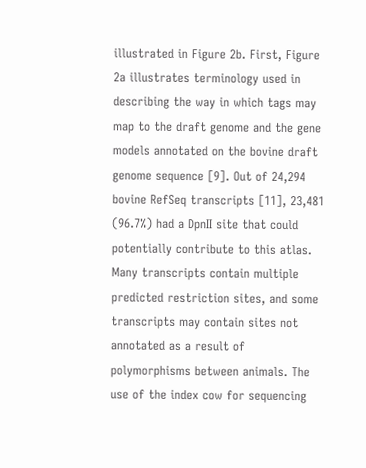illustrated in Figure 2b. First, Figure 2a illustrates terminology used in describing the way in which tags may map to the draft genome and the gene models annotated on the bovine draft genome sequence [9]. Out of 24,294 bovine RefSeq transcripts [11], 23,481 (96.7%) had a DpnII site that could potentially contribute to this atlas. Many transcripts contain multiple predicted restriction sites, and some transcripts may contain sites not annotated as a result of polymorphisms between animals. The use of the index cow for sequencing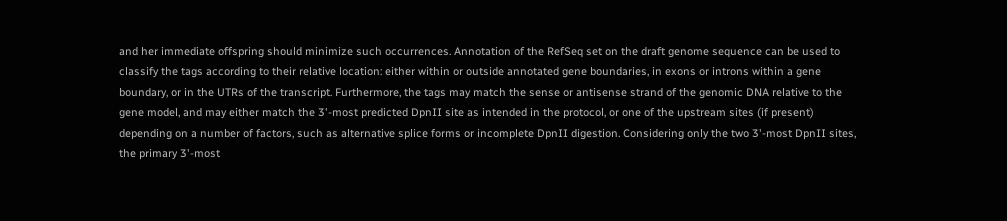and her immediate offspring should minimize such occurrences. Annotation of the RefSeq set on the draft genome sequence can be used to classify the tags according to their relative location: either within or outside annotated gene boundaries, in exons or introns within a gene boundary, or in the UTRs of the transcript. Furthermore, the tags may match the sense or antisense strand of the genomic DNA relative to the gene model, and may either match the 3'-most predicted DpnII site as intended in the protocol, or one of the upstream sites (if present) depending on a number of factors, such as alternative splice forms or incomplete DpnII digestion. Considering only the two 3'-most DpnII sites, the primary 3'-most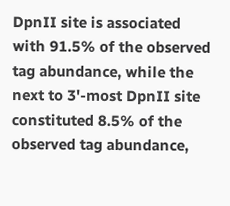DpnII site is associated with 91.5% of the observed tag abundance, while the next to 3'-most DpnII site constituted 8.5% of the observed tag abundance,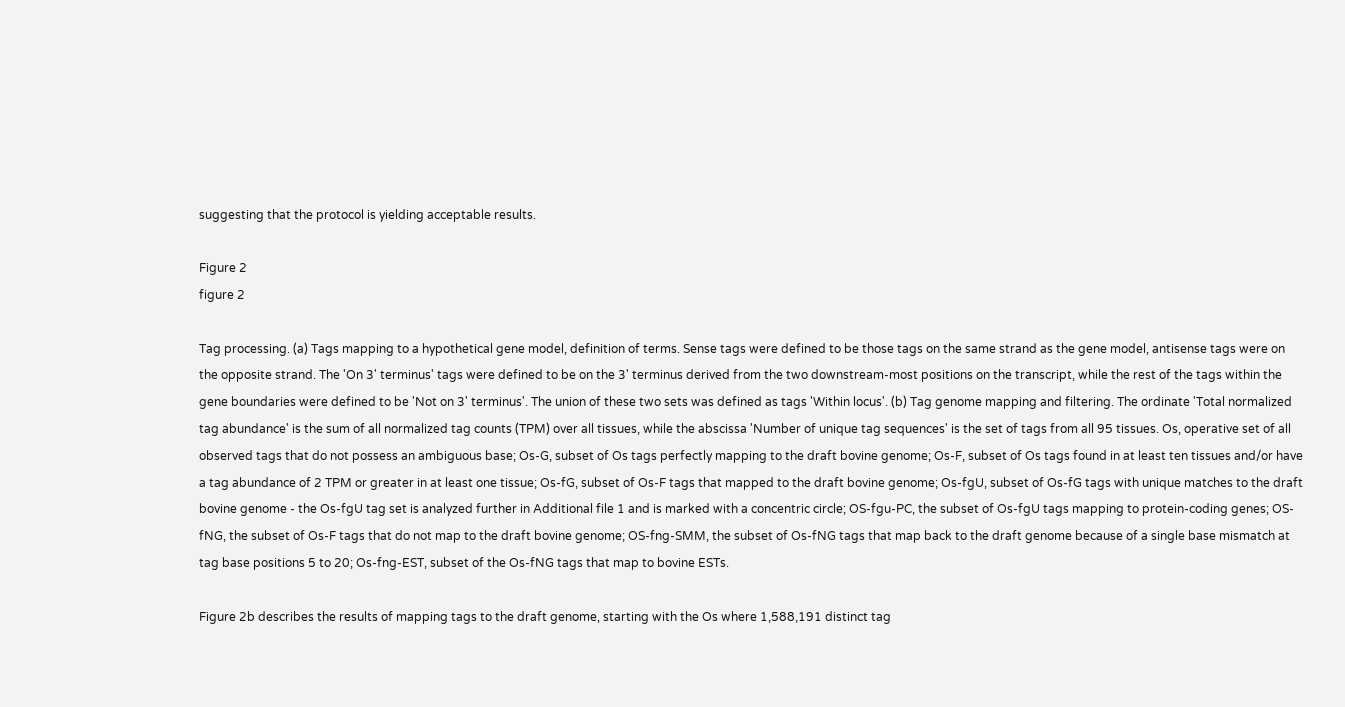suggesting that the protocol is yielding acceptable results.

Figure 2
figure 2

Tag processing. (a) Tags mapping to a hypothetical gene model, definition of terms. Sense tags were defined to be those tags on the same strand as the gene model, antisense tags were on the opposite strand. The 'On 3' terminus' tags were defined to be on the 3' terminus derived from the two downstream-most positions on the transcript, while the rest of the tags within the gene boundaries were defined to be 'Not on 3' terminus'. The union of these two sets was defined as tags 'Within locus'. (b) Tag genome mapping and filtering. The ordinate 'Total normalized tag abundance' is the sum of all normalized tag counts (TPM) over all tissues, while the abscissa 'Number of unique tag sequences' is the set of tags from all 95 tissues. Os, operative set of all observed tags that do not possess an ambiguous base; Os-G, subset of Os tags perfectly mapping to the draft bovine genome; Os-F, subset of Os tags found in at least ten tissues and/or have a tag abundance of 2 TPM or greater in at least one tissue; Os-fG, subset of Os-F tags that mapped to the draft bovine genome; Os-fgU, subset of Os-fG tags with unique matches to the draft bovine genome - the Os-fgU tag set is analyzed further in Additional file 1 and is marked with a concentric circle; OS-fgu-PC, the subset of Os-fgU tags mapping to protein-coding genes; OS-fNG, the subset of Os-F tags that do not map to the draft bovine genome; OS-fng-SMM, the subset of Os-fNG tags that map back to the draft genome because of a single base mismatch at tag base positions 5 to 20; Os-fng-EST, subset of the Os-fNG tags that map to bovine ESTs.

Figure 2b describes the results of mapping tags to the draft genome, starting with the Os where 1,588,191 distinct tag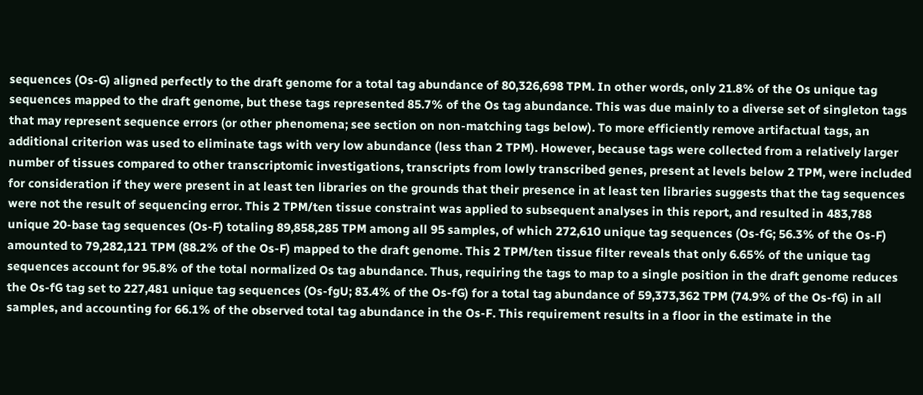sequences (Os-G) aligned perfectly to the draft genome for a total tag abundance of 80,326,698 TPM. In other words, only 21.8% of the Os unique tag sequences mapped to the draft genome, but these tags represented 85.7% of the Os tag abundance. This was due mainly to a diverse set of singleton tags that may represent sequence errors (or other phenomena; see section on non-matching tags below). To more efficiently remove artifactual tags, an additional criterion was used to eliminate tags with very low abundance (less than 2 TPM). However, because tags were collected from a relatively larger number of tissues compared to other transcriptomic investigations, transcripts from lowly transcribed genes, present at levels below 2 TPM, were included for consideration if they were present in at least ten libraries on the grounds that their presence in at least ten libraries suggests that the tag sequences were not the result of sequencing error. This 2 TPM/ten tissue constraint was applied to subsequent analyses in this report, and resulted in 483,788 unique 20-base tag sequences (Os-F) totaling 89,858,285 TPM among all 95 samples, of which 272,610 unique tag sequences (Os-fG; 56.3% of the Os-F) amounted to 79,282,121 TPM (88.2% of the Os-F) mapped to the draft genome. This 2 TPM/ten tissue filter reveals that only 6.65% of the unique tag sequences account for 95.8% of the total normalized Os tag abundance. Thus, requiring the tags to map to a single position in the draft genome reduces the Os-fG tag set to 227,481 unique tag sequences (Os-fgU; 83.4% of the Os-fG) for a total tag abundance of 59,373,362 TPM (74.9% of the Os-fG) in all samples, and accounting for 66.1% of the observed total tag abundance in the Os-F. This requirement results in a floor in the estimate in the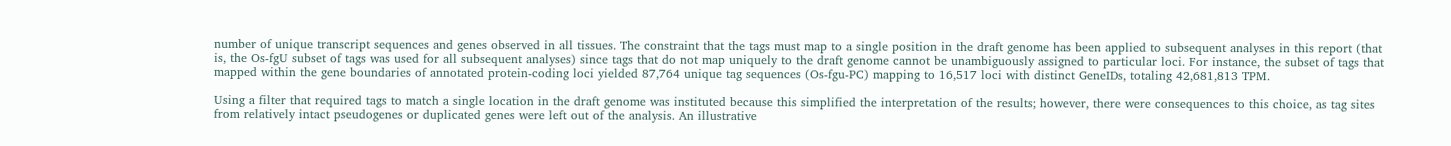number of unique transcript sequences and genes observed in all tissues. The constraint that the tags must map to a single position in the draft genome has been applied to subsequent analyses in this report (that is, the Os-fgU subset of tags was used for all subsequent analyses) since tags that do not map uniquely to the draft genome cannot be unambiguously assigned to particular loci. For instance, the subset of tags that mapped within the gene boundaries of annotated protein-coding loci yielded 87,764 unique tag sequences (Os-fgu-PC) mapping to 16,517 loci with distinct GeneIDs, totaling 42,681,813 TPM.

Using a filter that required tags to match a single location in the draft genome was instituted because this simplified the interpretation of the results; however, there were consequences to this choice, as tag sites from relatively intact pseudogenes or duplicated genes were left out of the analysis. An illustrative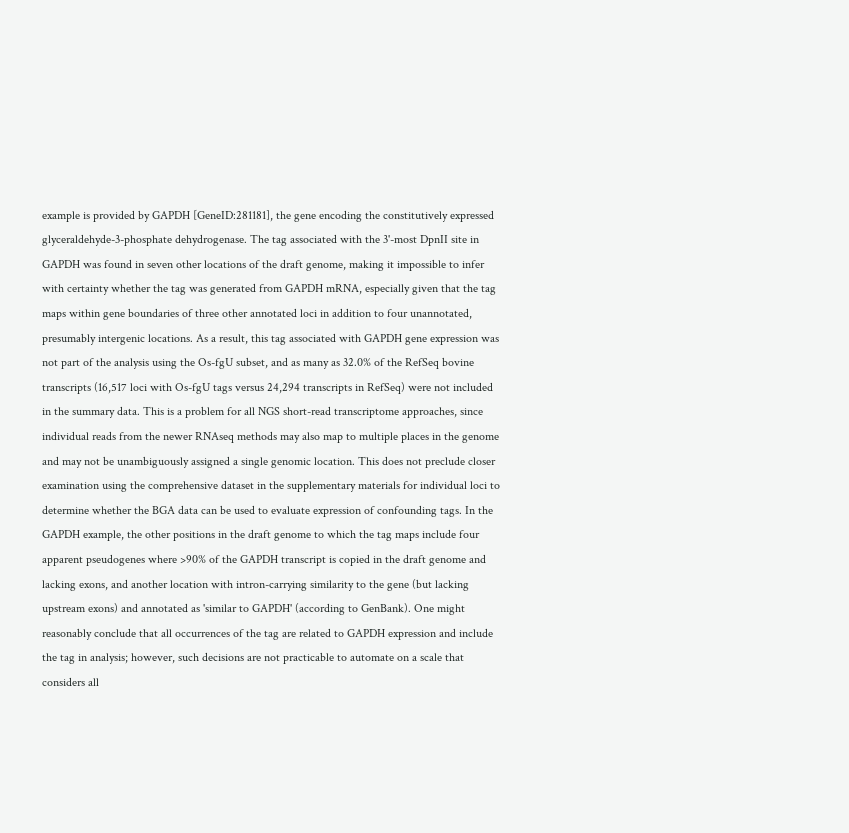example is provided by GAPDH [GeneID:281181], the gene encoding the constitutively expressed glyceraldehyde-3-phosphate dehydrogenase. The tag associated with the 3'-most DpnII site in GAPDH was found in seven other locations of the draft genome, making it impossible to infer with certainty whether the tag was generated from GAPDH mRNA, especially given that the tag maps within gene boundaries of three other annotated loci in addition to four unannotated, presumably intergenic locations. As a result, this tag associated with GAPDH gene expression was not part of the analysis using the Os-fgU subset, and as many as 32.0% of the RefSeq bovine transcripts (16,517 loci with Os-fgU tags versus 24,294 transcripts in RefSeq) were not included in the summary data. This is a problem for all NGS short-read transcriptome approaches, since individual reads from the newer RNAseq methods may also map to multiple places in the genome and may not be unambiguously assigned a single genomic location. This does not preclude closer examination using the comprehensive dataset in the supplementary materials for individual loci to determine whether the BGA data can be used to evaluate expression of confounding tags. In the GAPDH example, the other positions in the draft genome to which the tag maps include four apparent pseudogenes where >90% of the GAPDH transcript is copied in the draft genome and lacking exons, and another location with intron-carrying similarity to the gene (but lacking upstream exons) and annotated as 'similar to GAPDH' (according to GenBank). One might reasonably conclude that all occurrences of the tag are related to GAPDH expression and include the tag in analysis; however, such decisions are not practicable to automate on a scale that considers all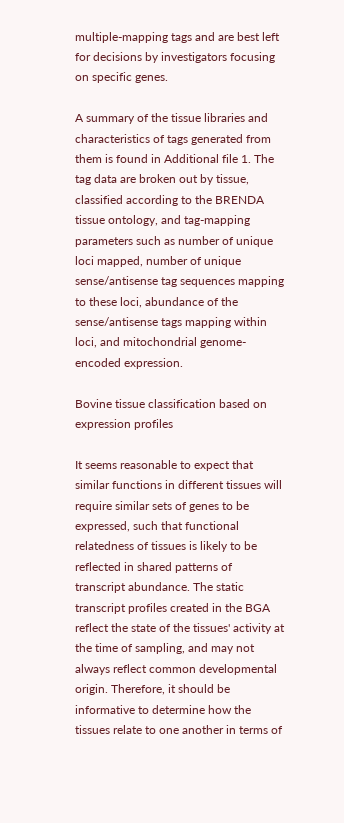multiple-mapping tags and are best left for decisions by investigators focusing on specific genes.

A summary of the tissue libraries and characteristics of tags generated from them is found in Additional file 1. The tag data are broken out by tissue, classified according to the BRENDA tissue ontology, and tag-mapping parameters such as number of unique loci mapped, number of unique sense/antisense tag sequences mapping to these loci, abundance of the sense/antisense tags mapping within loci, and mitochondrial genome-encoded expression.

Bovine tissue classification based on expression profiles

It seems reasonable to expect that similar functions in different tissues will require similar sets of genes to be expressed, such that functional relatedness of tissues is likely to be reflected in shared patterns of transcript abundance. The static transcript profiles created in the BGA reflect the state of the tissues' activity at the time of sampling, and may not always reflect common developmental origin. Therefore, it should be informative to determine how the tissues relate to one another in terms of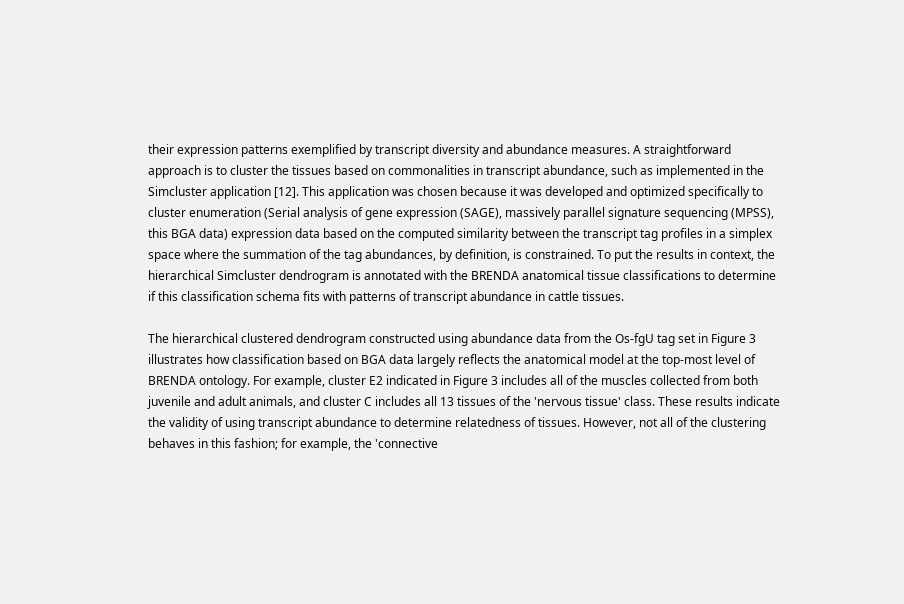their expression patterns exemplified by transcript diversity and abundance measures. A straightforward approach is to cluster the tissues based on commonalities in transcript abundance, such as implemented in the Simcluster application [12]. This application was chosen because it was developed and optimized specifically to cluster enumeration (Serial analysis of gene expression (SAGE), massively parallel signature sequencing (MPSS), this BGA data) expression data based on the computed similarity between the transcript tag profiles in a simplex space where the summation of the tag abundances, by definition, is constrained. To put the results in context, the hierarchical Simcluster dendrogram is annotated with the BRENDA anatomical tissue classifications to determine if this classification schema fits with patterns of transcript abundance in cattle tissues.

The hierarchical clustered dendrogram constructed using abundance data from the Os-fgU tag set in Figure 3 illustrates how classification based on BGA data largely reflects the anatomical model at the top-most level of BRENDA ontology. For example, cluster E2 indicated in Figure 3 includes all of the muscles collected from both juvenile and adult animals, and cluster C includes all 13 tissues of the 'nervous tissue' class. These results indicate the validity of using transcript abundance to determine relatedness of tissues. However, not all of the clustering behaves in this fashion; for example, the 'connective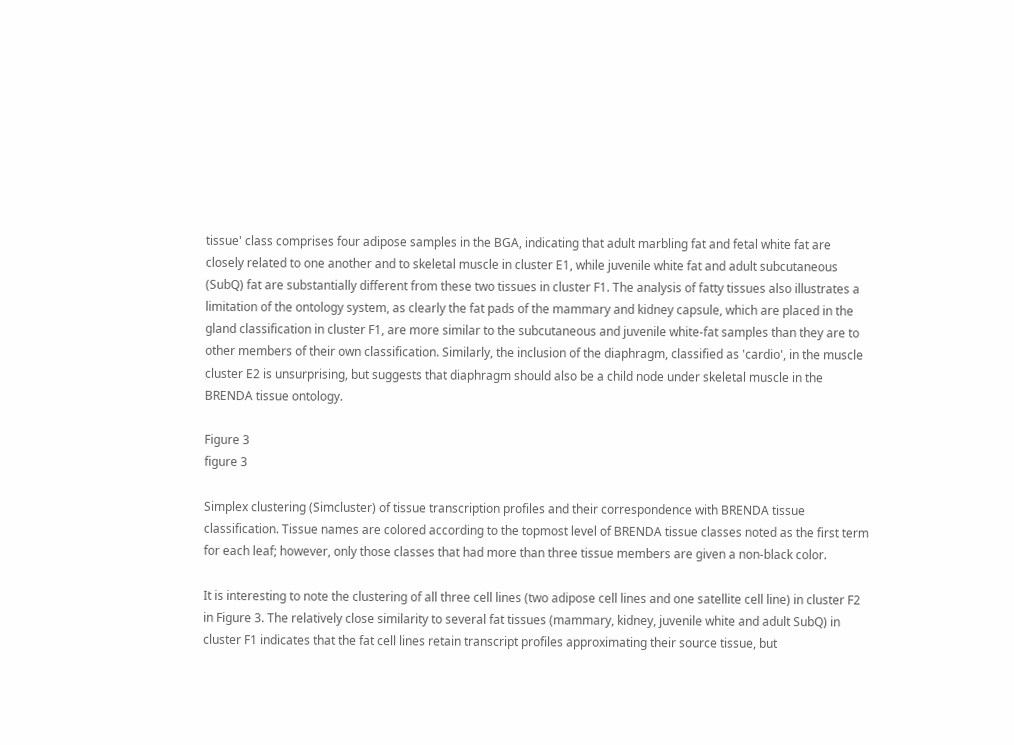tissue' class comprises four adipose samples in the BGA, indicating that adult marbling fat and fetal white fat are closely related to one another and to skeletal muscle in cluster E1, while juvenile white fat and adult subcutaneous (SubQ) fat are substantially different from these two tissues in cluster F1. The analysis of fatty tissues also illustrates a limitation of the ontology system, as clearly the fat pads of the mammary and kidney capsule, which are placed in the gland classification in cluster F1, are more similar to the subcutaneous and juvenile white-fat samples than they are to other members of their own classification. Similarly, the inclusion of the diaphragm, classified as 'cardio', in the muscle cluster E2 is unsurprising, but suggests that diaphragm should also be a child node under skeletal muscle in the BRENDA tissue ontology.

Figure 3
figure 3

Simplex clustering (Simcluster) of tissue transcription profiles and their correspondence with BRENDA tissue classification. Tissue names are colored according to the topmost level of BRENDA tissue classes noted as the first term for each leaf; however, only those classes that had more than three tissue members are given a non-black color.

It is interesting to note the clustering of all three cell lines (two adipose cell lines and one satellite cell line) in cluster F2 in Figure 3. The relatively close similarity to several fat tissues (mammary, kidney, juvenile white and adult SubQ) in cluster F1 indicates that the fat cell lines retain transcript profiles approximating their source tissue, but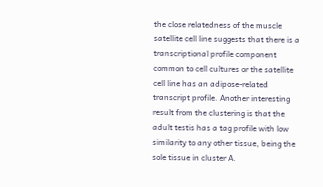the close relatedness of the muscle satellite cell line suggests that there is a transcriptional profile component common to cell cultures or the satellite cell line has an adipose-related transcript profile. Another interesting result from the clustering is that the adult testis has a tag profile with low similarity to any other tissue, being the sole tissue in cluster A.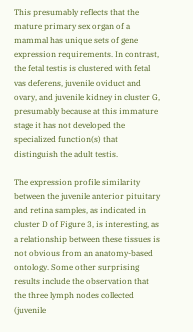This presumably reflects that the mature primary sex organ of a mammal has unique sets of gene expression requirements. In contrast, the fetal testis is clustered with fetal vas deferens, juvenile oviduct and ovary, and juvenile kidney in cluster G, presumably because at this immature stage it has not developed the specialized function(s) that distinguish the adult testis.

The expression profile similarity between the juvenile anterior pituitary and retina samples, as indicated in cluster D of Figure 3, is interesting, as a relationship between these tissues is not obvious from an anatomy-based ontology. Some other surprising results include the observation that the three lymph nodes collected (juvenile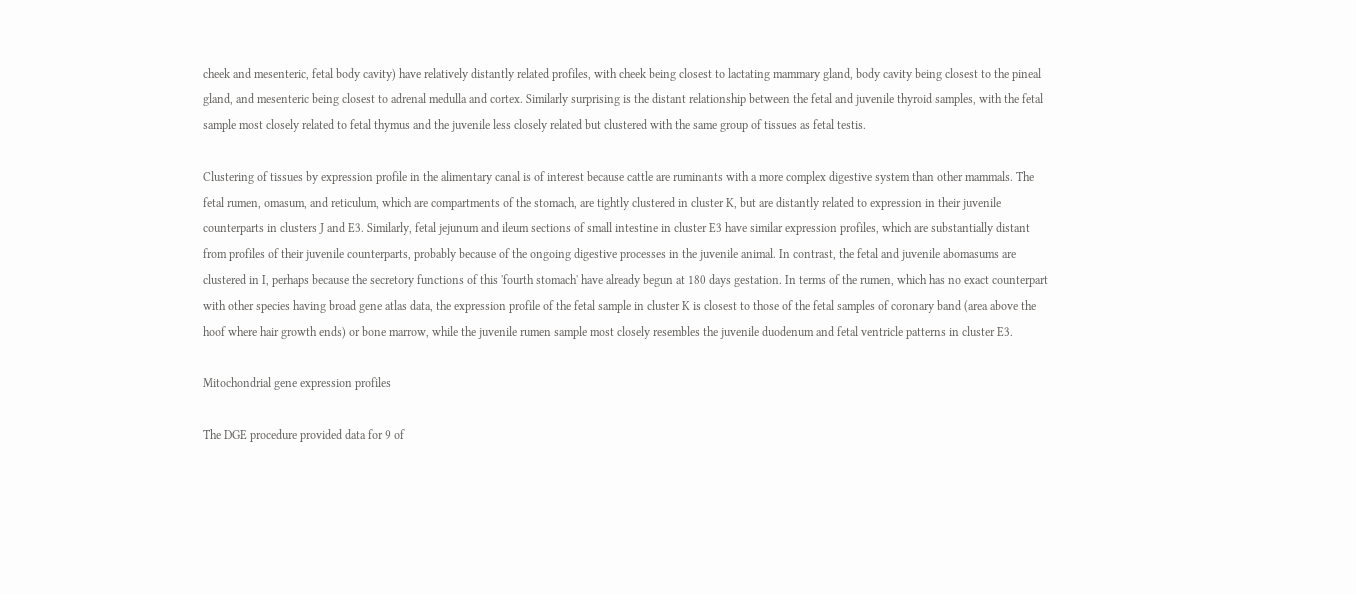cheek and mesenteric, fetal body cavity) have relatively distantly related profiles, with cheek being closest to lactating mammary gland, body cavity being closest to the pineal gland, and mesenteric being closest to adrenal medulla and cortex. Similarly surprising is the distant relationship between the fetal and juvenile thyroid samples, with the fetal sample most closely related to fetal thymus and the juvenile less closely related but clustered with the same group of tissues as fetal testis.

Clustering of tissues by expression profile in the alimentary canal is of interest because cattle are ruminants with a more complex digestive system than other mammals. The fetal rumen, omasum, and reticulum, which are compartments of the stomach, are tightly clustered in cluster K, but are distantly related to expression in their juvenile counterparts in clusters J and E3. Similarly, fetal jejunum and ileum sections of small intestine in cluster E3 have similar expression profiles, which are substantially distant from profiles of their juvenile counterparts, probably because of the ongoing digestive processes in the juvenile animal. In contrast, the fetal and juvenile abomasums are clustered in I, perhaps because the secretory functions of this 'fourth stomach' have already begun at 180 days gestation. In terms of the rumen, which has no exact counterpart with other species having broad gene atlas data, the expression profile of the fetal sample in cluster K is closest to those of the fetal samples of coronary band (area above the hoof where hair growth ends) or bone marrow, while the juvenile rumen sample most closely resembles the juvenile duodenum and fetal ventricle patterns in cluster E3.

Mitochondrial gene expression profiles

The DGE procedure provided data for 9 of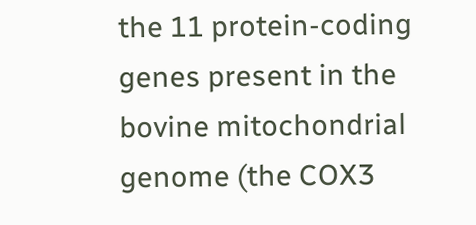the 11 protein-coding genes present in the bovine mitochondrial genome (the COX3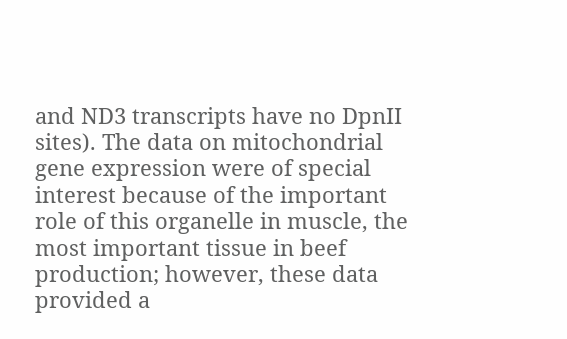and ND3 transcripts have no DpnII sites). The data on mitochondrial gene expression were of special interest because of the important role of this organelle in muscle, the most important tissue in beef production; however, these data provided a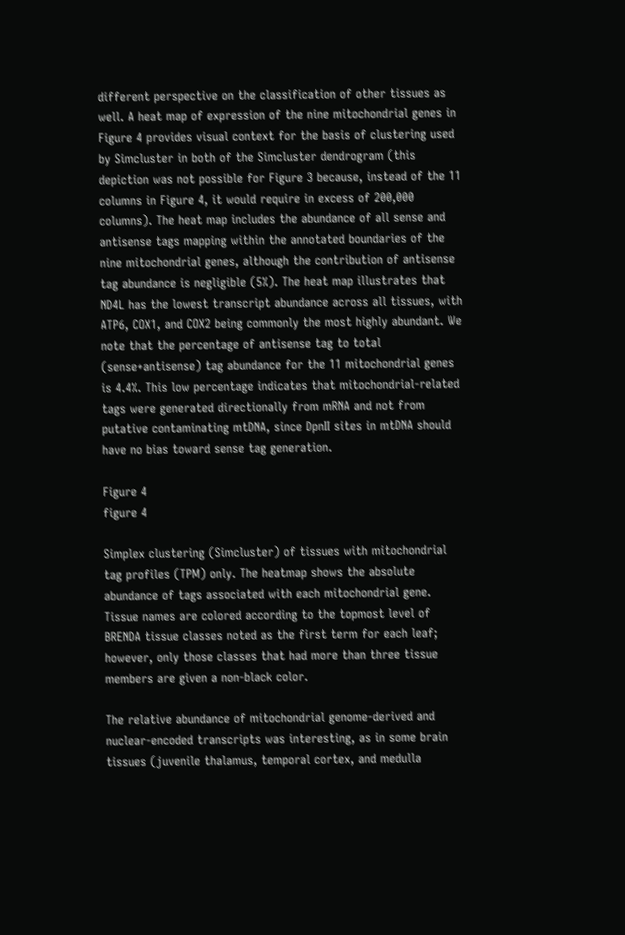different perspective on the classification of other tissues as well. A heat map of expression of the nine mitochondrial genes in Figure 4 provides visual context for the basis of clustering used by Simcluster in both of the Simcluster dendrogram (this depiction was not possible for Figure 3 because, instead of the 11 columns in Figure 4, it would require in excess of 200,000 columns). The heat map includes the abundance of all sense and antisense tags mapping within the annotated boundaries of the nine mitochondrial genes, although the contribution of antisense tag abundance is negligible (5%). The heat map illustrates that ND4L has the lowest transcript abundance across all tissues, with ATP6, COX1, and COX2 being commonly the most highly abundant. We note that the percentage of antisense tag to total (sense+antisense) tag abundance for the 11 mitochondrial genes is 4.4%. This low percentage indicates that mitochondrial-related tags were generated directionally from mRNA and not from putative contaminating mtDNA, since DpnII sites in mtDNA should have no bias toward sense tag generation.

Figure 4
figure 4

Simplex clustering (Simcluster) of tissues with mitochondrial tag profiles (TPM) only. The heatmap shows the absolute abundance of tags associated with each mitochondrial gene. Tissue names are colored according to the topmost level of BRENDA tissue classes noted as the first term for each leaf; however, only those classes that had more than three tissue members are given a non-black color.

The relative abundance of mitochondrial genome-derived and nuclear-encoded transcripts was interesting, as in some brain tissues (juvenile thalamus, temporal cortex, and medulla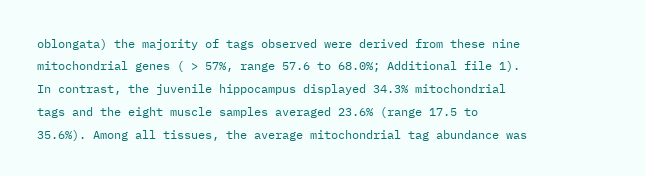oblongata) the majority of tags observed were derived from these nine mitochondrial genes ( > 57%, range 57.6 to 68.0%; Additional file 1). In contrast, the juvenile hippocampus displayed 34.3% mitochondrial tags and the eight muscle samples averaged 23.6% (range 17.5 to 35.6%). Among all tissues, the average mitochondrial tag abundance was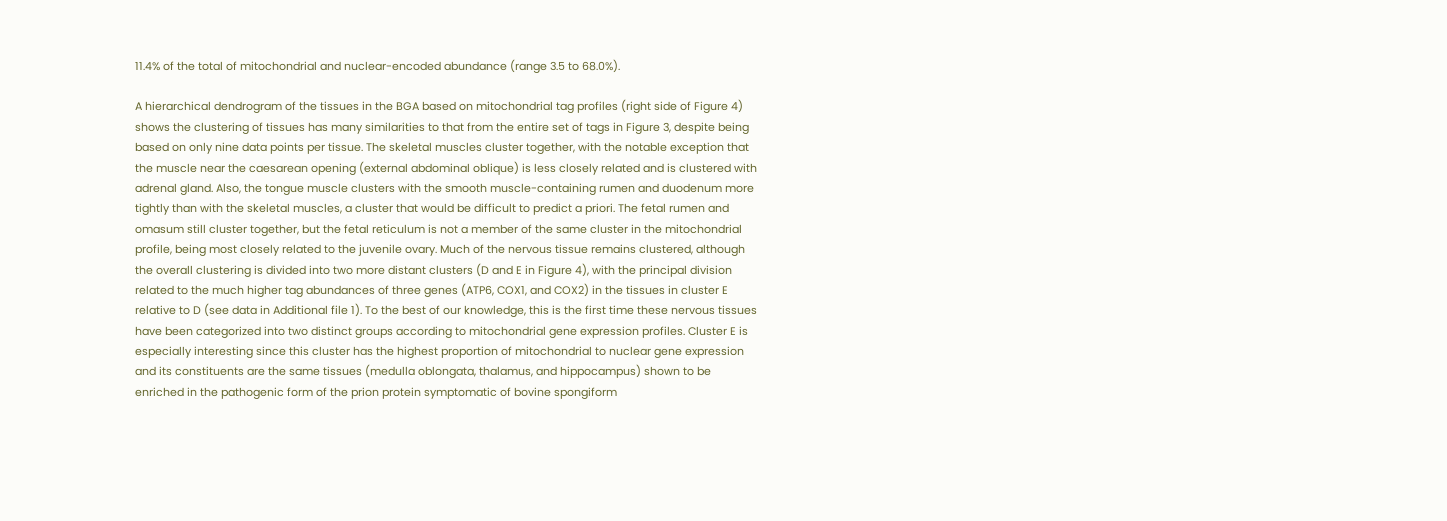11.4% of the total of mitochondrial and nuclear-encoded abundance (range 3.5 to 68.0%).

A hierarchical dendrogram of the tissues in the BGA based on mitochondrial tag profiles (right side of Figure 4) shows the clustering of tissues has many similarities to that from the entire set of tags in Figure 3, despite being based on only nine data points per tissue. The skeletal muscles cluster together, with the notable exception that the muscle near the caesarean opening (external abdominal oblique) is less closely related and is clustered with adrenal gland. Also, the tongue muscle clusters with the smooth muscle-containing rumen and duodenum more tightly than with the skeletal muscles, a cluster that would be difficult to predict a priori. The fetal rumen and omasum still cluster together, but the fetal reticulum is not a member of the same cluster in the mitochondrial profile, being most closely related to the juvenile ovary. Much of the nervous tissue remains clustered, although the overall clustering is divided into two more distant clusters (D and E in Figure 4), with the principal division related to the much higher tag abundances of three genes (ATP6, COX1, and COX2) in the tissues in cluster E relative to D (see data in Additional file 1). To the best of our knowledge, this is the first time these nervous tissues have been categorized into two distinct groups according to mitochondrial gene expression profiles. Cluster E is especially interesting since this cluster has the highest proportion of mitochondrial to nuclear gene expression and its constituents are the same tissues (medulla oblongata, thalamus, and hippocampus) shown to be enriched in the pathogenic form of the prion protein symptomatic of bovine spongiform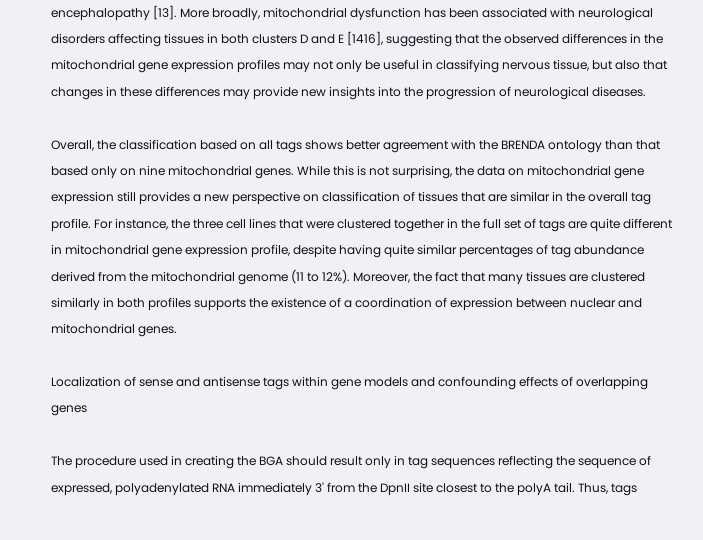encephalopathy [13]. More broadly, mitochondrial dysfunction has been associated with neurological disorders affecting tissues in both clusters D and E [1416], suggesting that the observed differences in the mitochondrial gene expression profiles may not only be useful in classifying nervous tissue, but also that changes in these differences may provide new insights into the progression of neurological diseases.

Overall, the classification based on all tags shows better agreement with the BRENDA ontology than that based only on nine mitochondrial genes. While this is not surprising, the data on mitochondrial gene expression still provides a new perspective on classification of tissues that are similar in the overall tag profile. For instance, the three cell lines that were clustered together in the full set of tags are quite different in mitochondrial gene expression profile, despite having quite similar percentages of tag abundance derived from the mitochondrial genome (11 to 12%). Moreover, the fact that many tissues are clustered similarly in both profiles supports the existence of a coordination of expression between nuclear and mitochondrial genes.

Localization of sense and antisense tags within gene models and confounding effects of overlapping genes

The procedure used in creating the BGA should result only in tag sequences reflecting the sequence of expressed, polyadenylated RNA immediately 3' from the DpnII site closest to the polyA tail. Thus, tags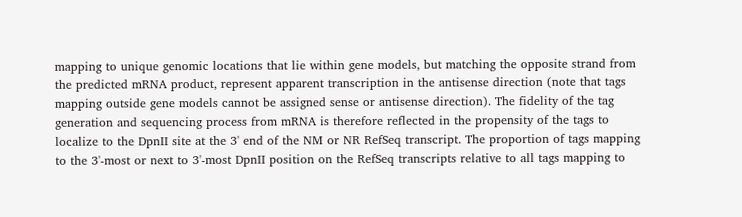mapping to unique genomic locations that lie within gene models, but matching the opposite strand from the predicted mRNA product, represent apparent transcription in the antisense direction (note that tags mapping outside gene models cannot be assigned sense or antisense direction). The fidelity of the tag generation and sequencing process from mRNA is therefore reflected in the propensity of the tags to localize to the DpnII site at the 3' end of the NM or NR RefSeq transcript. The proportion of tags mapping to the 3'-most or next to 3'-most DpnII position on the RefSeq transcripts relative to all tags mapping to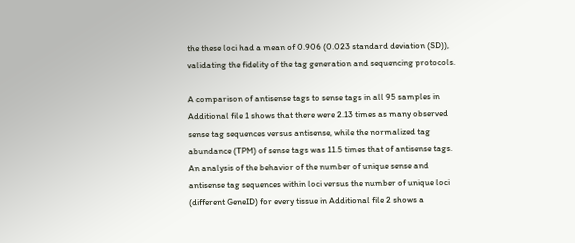the these loci had a mean of 0.906 (0.023 standard deviation (SD)), validating the fidelity of the tag generation and sequencing protocols.

A comparison of antisense tags to sense tags in all 95 samples in Additional file 1 shows that there were 2.13 times as many observed sense tag sequences versus antisense, while the normalized tag abundance (TPM) of sense tags was 11.5 times that of antisense tags. An analysis of the behavior of the number of unique sense and antisense tag sequences within loci versus the number of unique loci (different GeneID) for every tissue in Additional file 2 shows a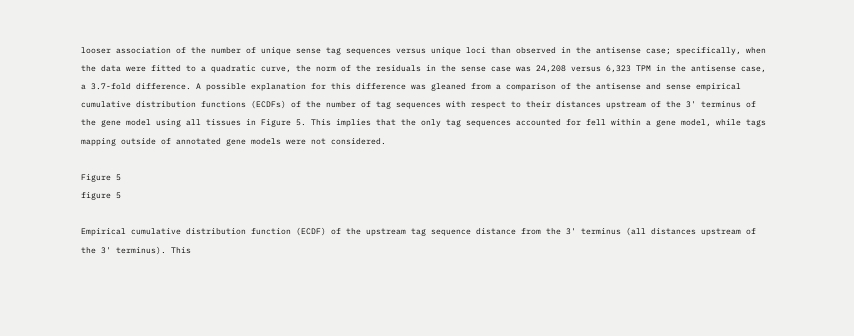looser association of the number of unique sense tag sequences versus unique loci than observed in the antisense case; specifically, when the data were fitted to a quadratic curve, the norm of the residuals in the sense case was 24,208 versus 6,323 TPM in the antisense case, a 3.7-fold difference. A possible explanation for this difference was gleaned from a comparison of the antisense and sense empirical cumulative distribution functions (ECDFs) of the number of tag sequences with respect to their distances upstream of the 3' terminus of the gene model using all tissues in Figure 5. This implies that the only tag sequences accounted for fell within a gene model, while tags mapping outside of annotated gene models were not considered.

Figure 5
figure 5

Empirical cumulative distribution function (ECDF) of the upstream tag sequence distance from the 3' terminus (all distances upstream of the 3' terminus). This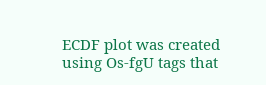ECDF plot was created using Os-fgU tags that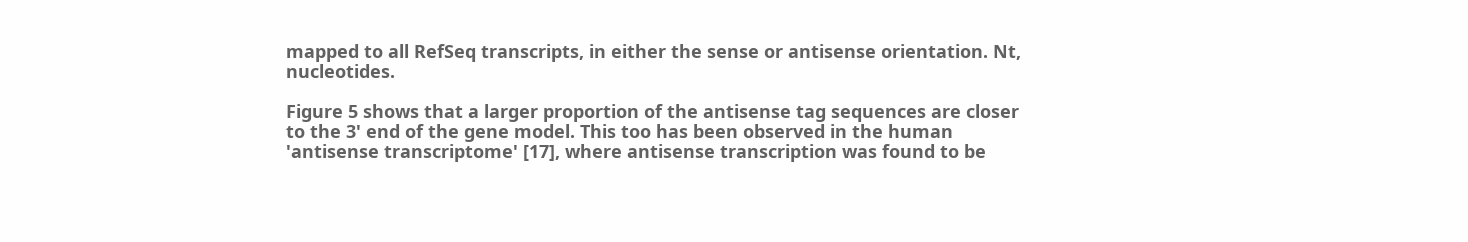mapped to all RefSeq transcripts, in either the sense or antisense orientation. Nt, nucleotides.

Figure 5 shows that a larger proportion of the antisense tag sequences are closer to the 3' end of the gene model. This too has been observed in the human 'antisense transcriptome' [17], where antisense transcription was found to be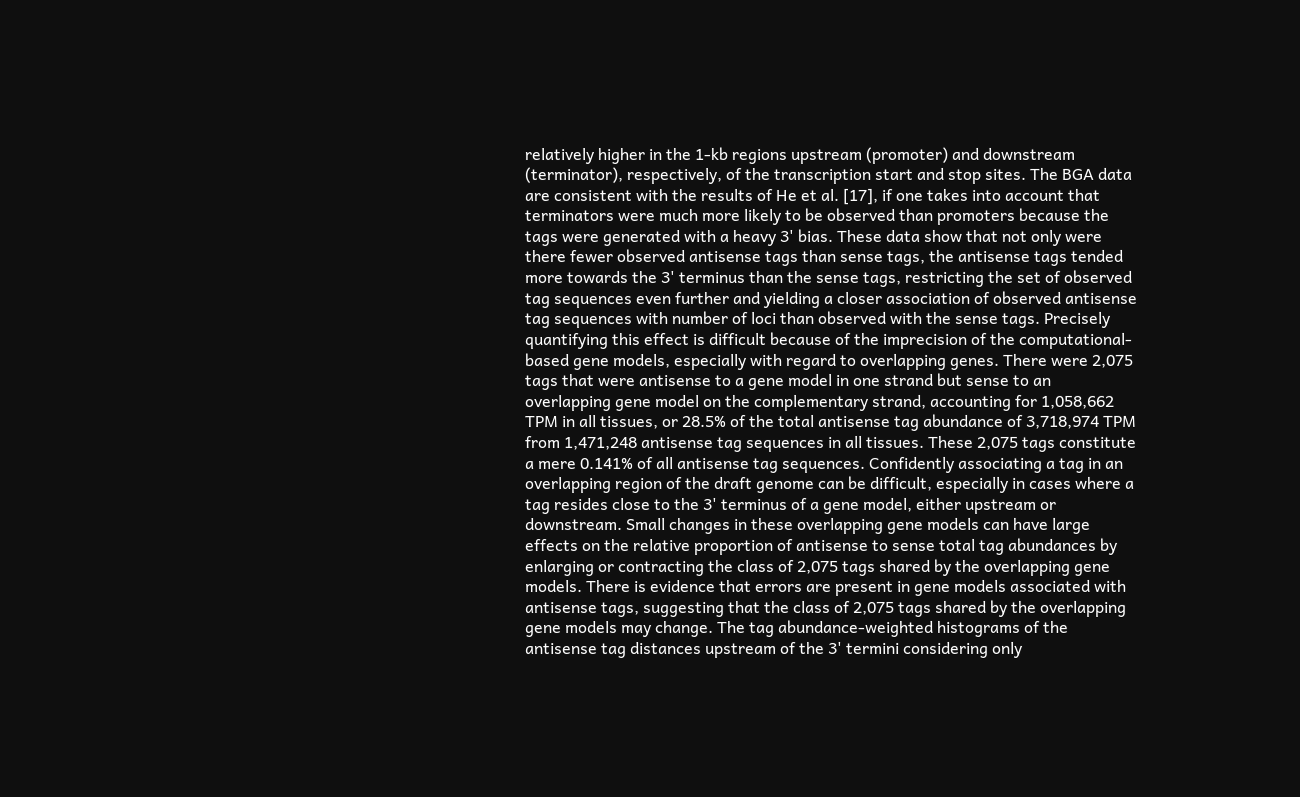relatively higher in the 1-kb regions upstream (promoter) and downstream (terminator), respectively, of the transcription start and stop sites. The BGA data are consistent with the results of He et al. [17], if one takes into account that terminators were much more likely to be observed than promoters because the tags were generated with a heavy 3' bias. These data show that not only were there fewer observed antisense tags than sense tags, the antisense tags tended more towards the 3' terminus than the sense tags, restricting the set of observed tag sequences even further and yielding a closer association of observed antisense tag sequences with number of loci than observed with the sense tags. Precisely quantifying this effect is difficult because of the imprecision of the computational-based gene models, especially with regard to overlapping genes. There were 2,075 tags that were antisense to a gene model in one strand but sense to an overlapping gene model on the complementary strand, accounting for 1,058,662 TPM in all tissues, or 28.5% of the total antisense tag abundance of 3,718,974 TPM from 1,471,248 antisense tag sequences in all tissues. These 2,075 tags constitute a mere 0.141% of all antisense tag sequences. Confidently associating a tag in an overlapping region of the draft genome can be difficult, especially in cases where a tag resides close to the 3' terminus of a gene model, either upstream or downstream. Small changes in these overlapping gene models can have large effects on the relative proportion of antisense to sense total tag abundances by enlarging or contracting the class of 2,075 tags shared by the overlapping gene models. There is evidence that errors are present in gene models associated with antisense tags, suggesting that the class of 2,075 tags shared by the overlapping gene models may change. The tag abundance-weighted histograms of the antisense tag distances upstream of the 3' termini considering only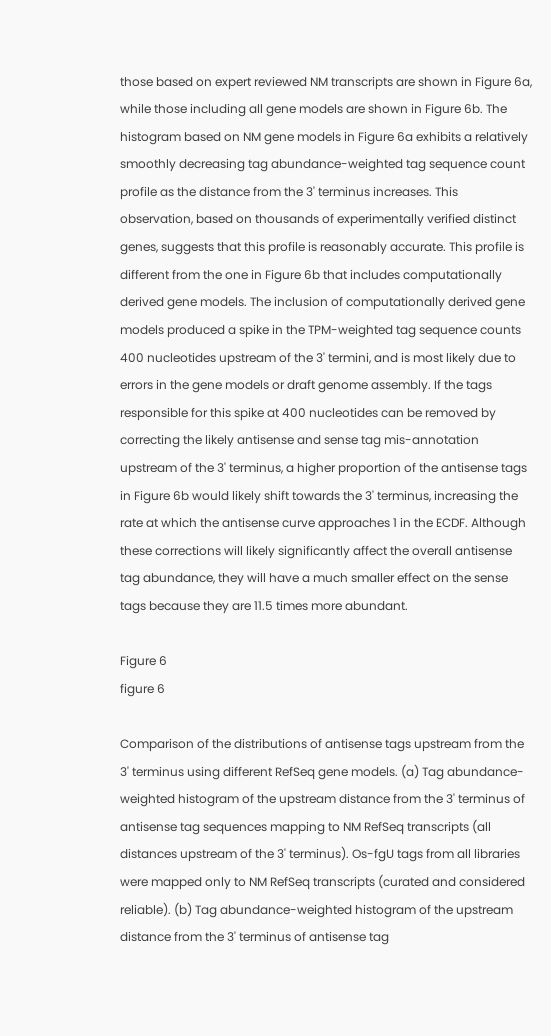those based on expert reviewed NM transcripts are shown in Figure 6a, while those including all gene models are shown in Figure 6b. The histogram based on NM gene models in Figure 6a exhibits a relatively smoothly decreasing tag abundance-weighted tag sequence count profile as the distance from the 3' terminus increases. This observation, based on thousands of experimentally verified distinct genes, suggests that this profile is reasonably accurate. This profile is different from the one in Figure 6b that includes computationally derived gene models. The inclusion of computationally derived gene models produced a spike in the TPM-weighted tag sequence counts 400 nucleotides upstream of the 3' termini, and is most likely due to errors in the gene models or draft genome assembly. If the tags responsible for this spike at 400 nucleotides can be removed by correcting the likely antisense and sense tag mis-annotation upstream of the 3' terminus, a higher proportion of the antisense tags in Figure 6b would likely shift towards the 3' terminus, increasing the rate at which the antisense curve approaches 1 in the ECDF. Although these corrections will likely significantly affect the overall antisense tag abundance, they will have a much smaller effect on the sense tags because they are 11.5 times more abundant.

Figure 6
figure 6

Comparison of the distributions of antisense tags upstream from the 3' terminus using different RefSeq gene models. (a) Tag abundance-weighted histogram of the upstream distance from the 3' terminus of antisense tag sequences mapping to NM RefSeq transcripts (all distances upstream of the 3' terminus). Os-fgU tags from all libraries were mapped only to NM RefSeq transcripts (curated and considered reliable). (b) Tag abundance-weighted histogram of the upstream distance from the 3' terminus of antisense tag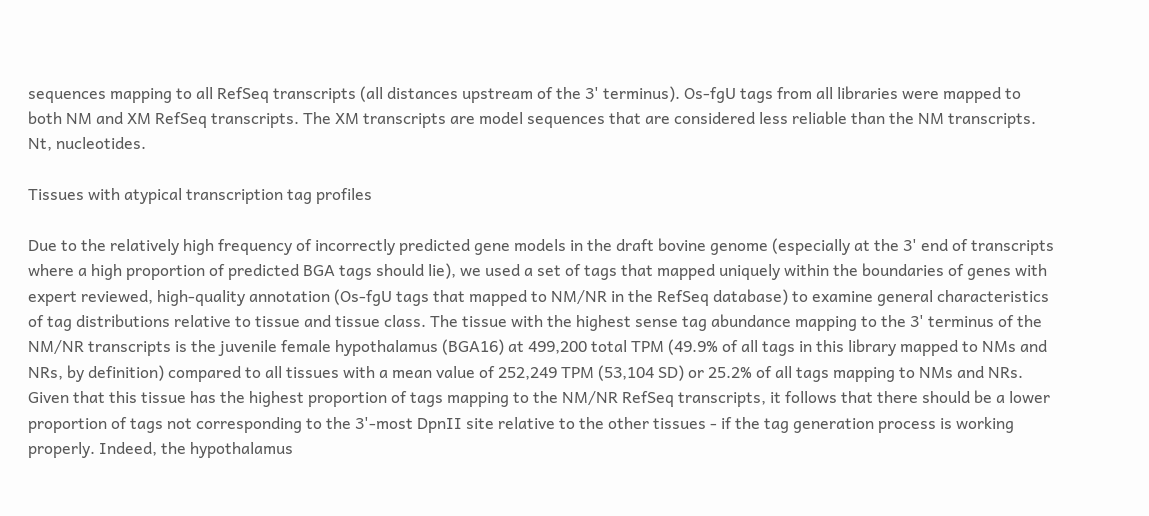sequences mapping to all RefSeq transcripts (all distances upstream of the 3' terminus). Os-fgU tags from all libraries were mapped to both NM and XM RefSeq transcripts. The XM transcripts are model sequences that are considered less reliable than the NM transcripts. Nt, nucleotides.

Tissues with atypical transcription tag profiles

Due to the relatively high frequency of incorrectly predicted gene models in the draft bovine genome (especially at the 3' end of transcripts where a high proportion of predicted BGA tags should lie), we used a set of tags that mapped uniquely within the boundaries of genes with expert reviewed, high-quality annotation (Os-fgU tags that mapped to NM/NR in the RefSeq database) to examine general characteristics of tag distributions relative to tissue and tissue class. The tissue with the highest sense tag abundance mapping to the 3' terminus of the NM/NR transcripts is the juvenile female hypothalamus (BGA16) at 499,200 total TPM (49.9% of all tags in this library mapped to NMs and NRs, by definition) compared to all tissues with a mean value of 252,249 TPM (53,104 SD) or 25.2% of all tags mapping to NMs and NRs. Given that this tissue has the highest proportion of tags mapping to the NM/NR RefSeq transcripts, it follows that there should be a lower proportion of tags not corresponding to the 3'-most DpnII site relative to the other tissues - if the tag generation process is working properly. Indeed, the hypothalamus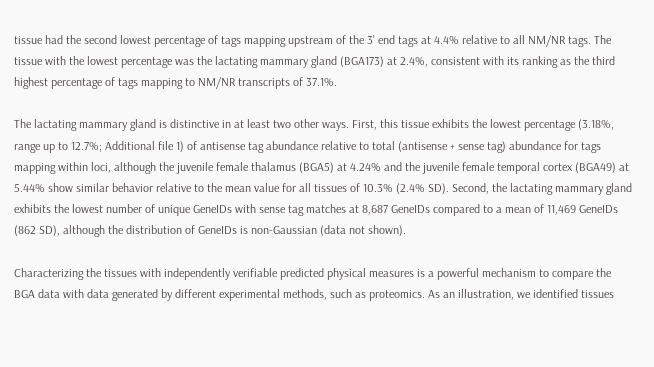tissue had the second lowest percentage of tags mapping upstream of the 3' end tags at 4.4% relative to all NM/NR tags. The tissue with the lowest percentage was the lactating mammary gland (BGA173) at 2.4%, consistent with its ranking as the third highest percentage of tags mapping to NM/NR transcripts of 37.1%.

The lactating mammary gland is distinctive in at least two other ways. First, this tissue exhibits the lowest percentage (3.18%, range up to 12.7%; Additional file 1) of antisense tag abundance relative to total (antisense + sense tag) abundance for tags mapping within loci, although the juvenile female thalamus (BGA5) at 4.24% and the juvenile female temporal cortex (BGA49) at 5.44% show similar behavior relative to the mean value for all tissues of 10.3% (2.4% SD). Second, the lactating mammary gland exhibits the lowest number of unique GeneIDs with sense tag matches at 8,687 GeneIDs compared to a mean of 11,469 GeneIDs (862 SD), although the distribution of GeneIDs is non-Gaussian (data not shown).

Characterizing the tissues with independently verifiable predicted physical measures is a powerful mechanism to compare the BGA data with data generated by different experimental methods, such as proteomics. As an illustration, we identified tissues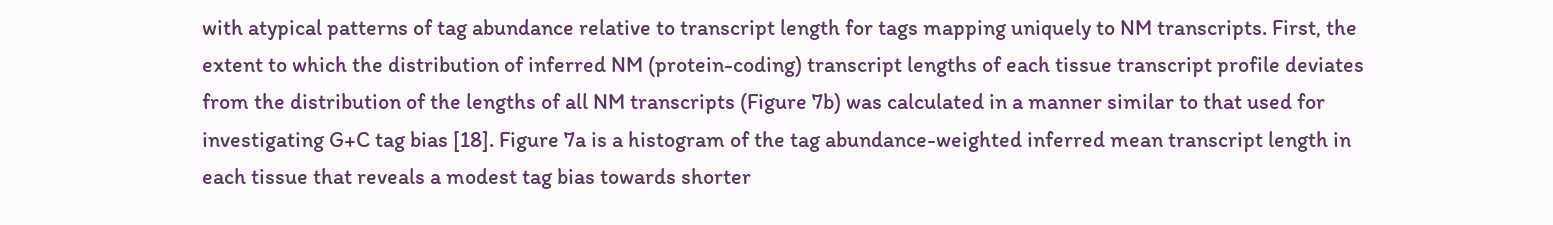with atypical patterns of tag abundance relative to transcript length for tags mapping uniquely to NM transcripts. First, the extent to which the distribution of inferred NM (protein-coding) transcript lengths of each tissue transcript profile deviates from the distribution of the lengths of all NM transcripts (Figure 7b) was calculated in a manner similar to that used for investigating G+C tag bias [18]. Figure 7a is a histogram of the tag abundance-weighted inferred mean transcript length in each tissue that reveals a modest tag bias towards shorter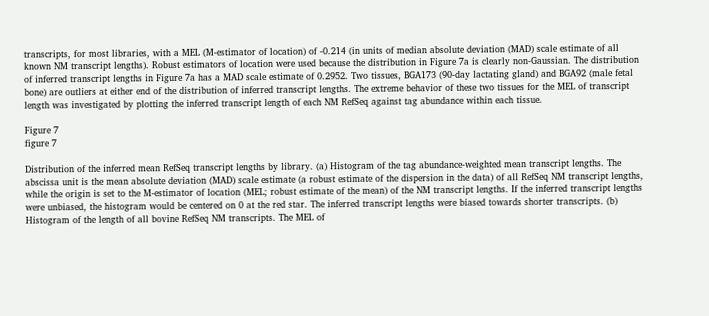transcripts, for most libraries, with a MEL (M-estimator of location) of -0.214 (in units of median absolute deviation (MAD) scale estimate of all known NM transcript lengths). Robust estimators of location were used because the distribution in Figure 7a is clearly non-Gaussian. The distribution of inferred transcript lengths in Figure 7a has a MAD scale estimate of 0.2952. Two tissues, BGA173 (90-day lactating gland) and BGA92 (male fetal bone) are outliers at either end of the distribution of inferred transcript lengths. The extreme behavior of these two tissues for the MEL of transcript length was investigated by plotting the inferred transcript length of each NM RefSeq against tag abundance within each tissue.

Figure 7
figure 7

Distribution of the inferred mean RefSeq transcript lengths by library. (a) Histogram of the tag abundance-weighted mean transcript lengths. The abscissa unit is the mean absolute deviation (MAD) scale estimate (a robust estimate of the dispersion in the data) of all RefSeq NM transcript lengths, while the origin is set to the M-estimator of location (MEL; robust estimate of the mean) of the NM transcript lengths. If the inferred transcript lengths were unbiased, the histogram would be centered on 0 at the red star. The inferred transcript lengths were biased towards shorter transcripts. (b) Histogram of the length of all bovine RefSeq NM transcripts. The MEL of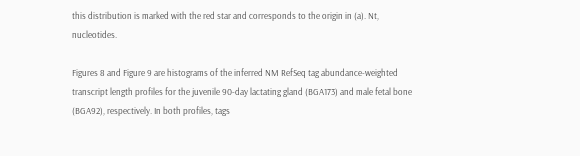this distribution is marked with the red star and corresponds to the origin in (a). Nt, nucleotides.

Figures 8 and Figure 9 are histograms of the inferred NM RefSeq tag abundance-weighted transcript length profiles for the juvenile 90-day lactating gland (BGA173) and male fetal bone (BGA92), respectively. In both profiles, tags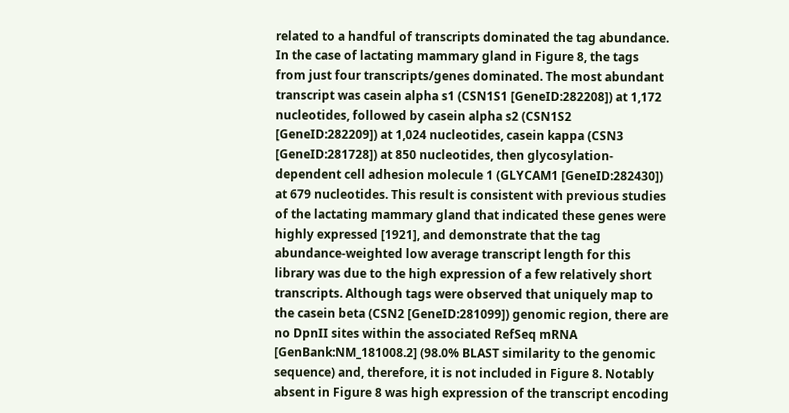related to a handful of transcripts dominated the tag abundance. In the case of lactating mammary gland in Figure 8, the tags from just four transcripts/genes dominated. The most abundant transcript was casein alpha s1 (CSN1S1 [GeneID:282208]) at 1,172 nucleotides, followed by casein alpha s2 (CSN1S2 [GeneID:282209]) at 1,024 nucleotides, casein kappa (CSN3 [GeneID:281728]) at 850 nucleotides, then glycosylation-dependent cell adhesion molecule 1 (GLYCAM1 [GeneID:282430]) at 679 nucleotides. This result is consistent with previous studies of the lactating mammary gland that indicated these genes were highly expressed [1921], and demonstrate that the tag abundance-weighted low average transcript length for this library was due to the high expression of a few relatively short transcripts. Although tags were observed that uniquely map to the casein beta (CSN2 [GeneID:281099]) genomic region, there are no DpnII sites within the associated RefSeq mRNA [GenBank:NM_181008.2] (98.0% BLAST similarity to the genomic sequence) and, therefore, it is not included in Figure 8. Notably absent in Figure 8 was high expression of the transcript encoding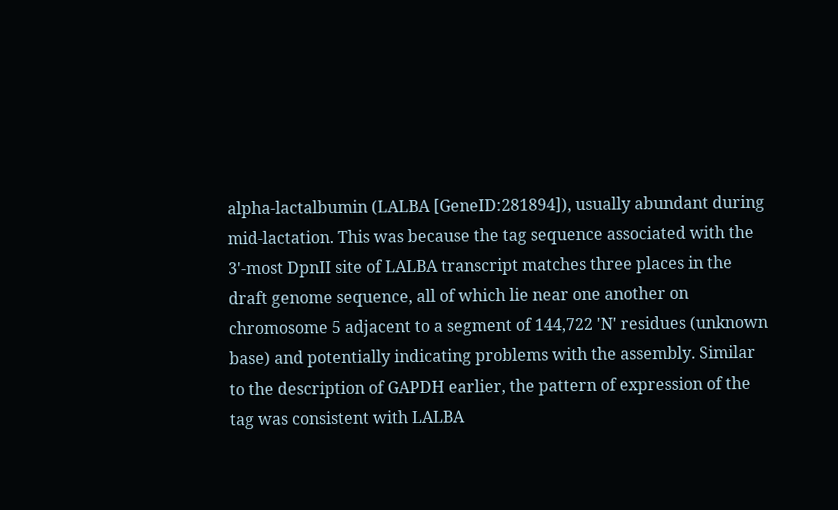alpha-lactalbumin (LALBA [GeneID:281894]), usually abundant during mid-lactation. This was because the tag sequence associated with the 3'-most DpnII site of LALBA transcript matches three places in the draft genome sequence, all of which lie near one another on chromosome 5 adjacent to a segment of 144,722 'N' residues (unknown base) and potentially indicating problems with the assembly. Similar to the description of GAPDH earlier, the pattern of expression of the tag was consistent with LALBA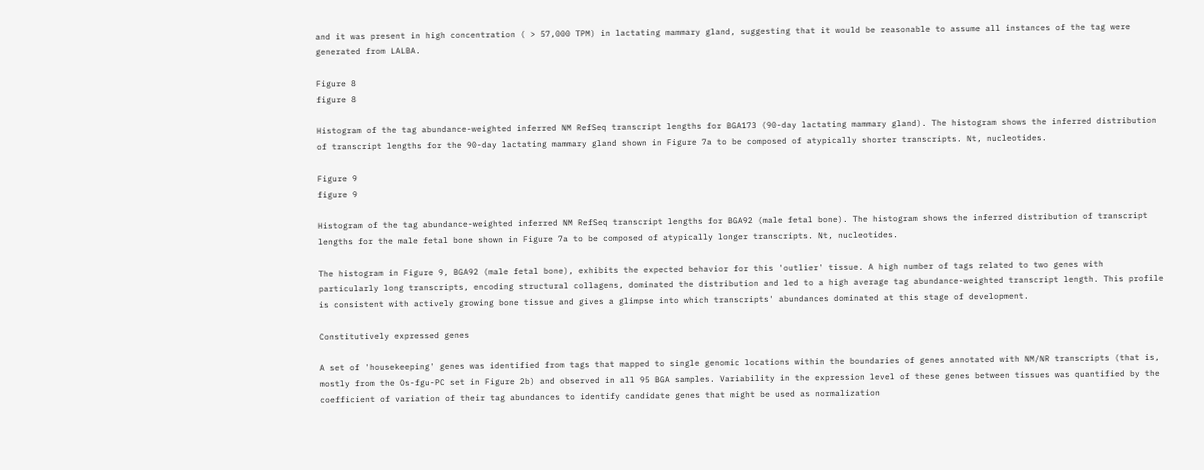and it was present in high concentration ( > 57,000 TPM) in lactating mammary gland, suggesting that it would be reasonable to assume all instances of the tag were generated from LALBA.

Figure 8
figure 8

Histogram of the tag abundance-weighted inferred NM RefSeq transcript lengths for BGA173 (90-day lactating mammary gland). The histogram shows the inferred distribution of transcript lengths for the 90-day lactating mammary gland shown in Figure 7a to be composed of atypically shorter transcripts. Nt, nucleotides.

Figure 9
figure 9

Histogram of the tag abundance-weighted inferred NM RefSeq transcript lengths for BGA92 (male fetal bone). The histogram shows the inferred distribution of transcript lengths for the male fetal bone shown in Figure 7a to be composed of atypically longer transcripts. Nt, nucleotides.

The histogram in Figure 9, BGA92 (male fetal bone), exhibits the expected behavior for this 'outlier' tissue. A high number of tags related to two genes with particularly long transcripts, encoding structural collagens, dominated the distribution and led to a high average tag abundance-weighted transcript length. This profile is consistent with actively growing bone tissue and gives a glimpse into which transcripts' abundances dominated at this stage of development.

Constitutively expressed genes

A set of 'housekeeping' genes was identified from tags that mapped to single genomic locations within the boundaries of genes annotated with NM/NR transcripts (that is, mostly from the Os-fgu-PC set in Figure 2b) and observed in all 95 BGA samples. Variability in the expression level of these genes between tissues was quantified by the coefficient of variation of their tag abundances to identify candidate genes that might be used as normalization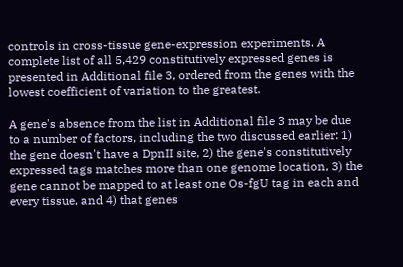controls in cross-tissue gene-expression experiments. A complete list of all 5,429 constitutively expressed genes is presented in Additional file 3, ordered from the genes with the lowest coefficient of variation to the greatest.

A gene's absence from the list in Additional file 3 may be due to a number of factors, including the two discussed earlier: 1) the gene doesn't have a DpnII site, 2) the gene's constitutively expressed tags matches more than one genome location, 3) the gene cannot be mapped to at least one Os-fgU tag in each and every tissue, and 4) that genes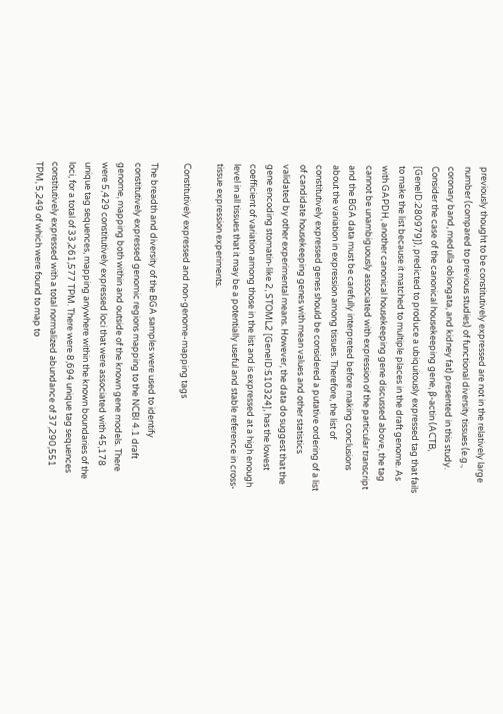previously thought to be constitutively expressed are not in the relatively large number (compared to previous studies) of functional diversity tissues (e.g., coronary band, medulla oblongata, and kidney fat) presented in this study. Consider the case of the canonical housekeeping gene, β-actin (ACTB, [GeneID:280979]), predicted to produce a ubiquitously expressed tag that fails to make the list because it matched to multiple places in the draft genome. As with GAPDH, another canonical housekeeping gene discussed above, the tag cannot be unambiguously associated with expression of the particular transcript and the BGA data must be carefully interpreted before making conclusions about the variation in expression among tissues. Therefore, the list of constitutively expressed genes should be considered a putative ordering of a list of candidate housekeeping genes with mean values and other statistics validated by other experimental means. However, the data do suggest that the gene encoding stomatin-like 2, STOML2 [GeneID:510324], has the lowest coefficient of variation among those in the list and is expressed at a high enough level in all tissues that it may be a potentially useful and stable reference in cross-tissue expression experiments.

Constitutively expressed and non-genome-mapping tags

The breadth and diversity of the BGA samples were used to identify constitutively expressed genomic regions mapping to the NCBI 4.1 draft genome, mapping both within and outside of the known gene models. There were 5,429 constitutively expressed loci that were associated with 45,178 unique tag sequences, mapping anywhere within the known boundaries of the loci, for a total of 33,261,577 TPM. There were 8,694 unique tag sequences constitutively expressed with a total normalized abundance of 37,290,551 TPM, 5,249 of which were found to map to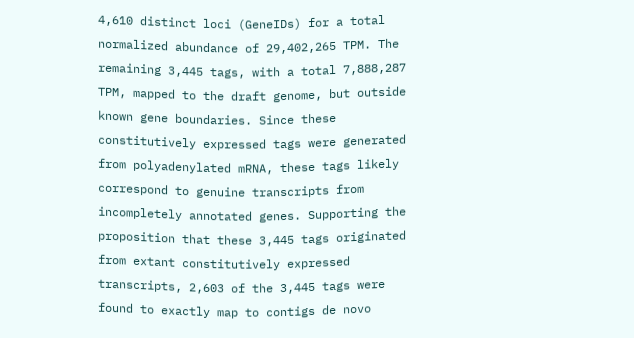4,610 distinct loci (GeneIDs) for a total normalized abundance of 29,402,265 TPM. The remaining 3,445 tags, with a total 7,888,287 TPM, mapped to the draft genome, but outside known gene boundaries. Since these constitutively expressed tags were generated from polyadenylated mRNA, these tags likely correspond to genuine transcripts from incompletely annotated genes. Supporting the proposition that these 3,445 tags originated from extant constitutively expressed transcripts, 2,603 of the 3,445 tags were found to exactly map to contigs de novo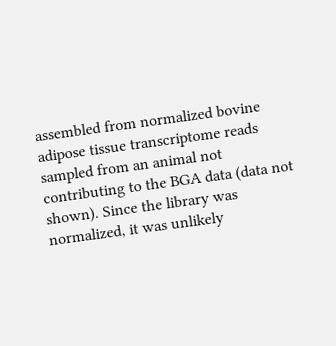assembled from normalized bovine adipose tissue transcriptome reads sampled from an animal not contributing to the BGA data (data not shown). Since the library was normalized, it was unlikely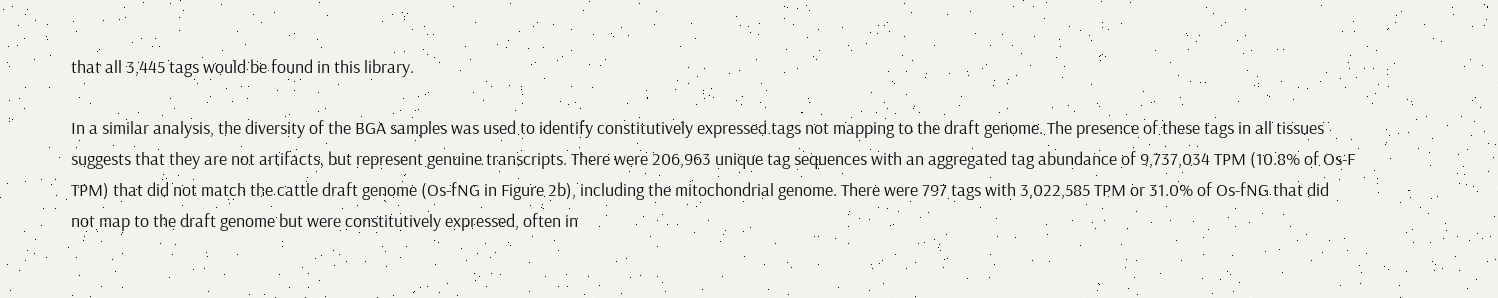that all 3,445 tags would be found in this library.

In a similar analysis, the diversity of the BGA samples was used to identify constitutively expressed tags not mapping to the draft genome. The presence of these tags in all tissues suggests that they are not artifacts, but represent genuine transcripts. There were 206,963 unique tag sequences with an aggregated tag abundance of 9,737,034 TPM (10.8% of Os-F TPM) that did not match the cattle draft genome (Os-fNG in Figure 2b), including the mitochondrial genome. There were 797 tags with 3,022,585 TPM or 31.0% of Os-fNG that did not map to the draft genome but were constitutively expressed, often in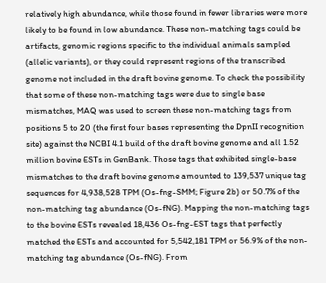relatively high abundance, while those found in fewer libraries were more likely to be found in low abundance. These non-matching tags could be artifacts, genomic regions specific to the individual animals sampled (allelic variants), or they could represent regions of the transcribed genome not included in the draft bovine genome. To check the possibility that some of these non-matching tags were due to single base mismatches, MAQ was used to screen these non-matching tags from positions 5 to 20 (the first four bases representing the DpnII recognition site) against the NCBI 4.1 build of the draft bovine genome and all 1.52 million bovine ESTs in GenBank. Those tags that exhibited single-base mismatches to the draft bovine genome amounted to 139,537 unique tag sequences for 4,938,528 TPM (Os-fng-SMM; Figure 2b) or 50.7% of the non-matching tag abundance (Os-fNG). Mapping the non-matching tags to the bovine ESTs revealed 18,436 Os-fng-EST tags that perfectly matched the ESTs and accounted for 5,542,181 TPM or 56.9% of the non-matching tag abundance (Os-fNG). From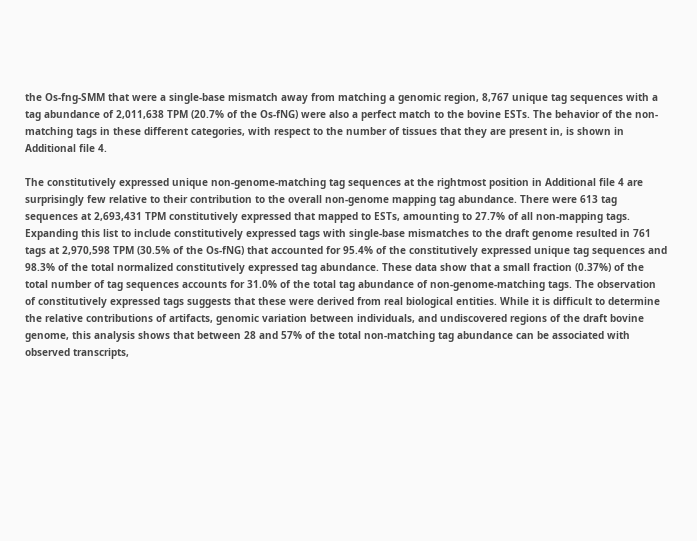the Os-fng-SMM that were a single-base mismatch away from matching a genomic region, 8,767 unique tag sequences with a tag abundance of 2,011,638 TPM (20.7% of the Os-fNG) were also a perfect match to the bovine ESTs. The behavior of the non-matching tags in these different categories, with respect to the number of tissues that they are present in, is shown in Additional file 4.

The constitutively expressed unique non-genome-matching tag sequences at the rightmost position in Additional file 4 are surprisingly few relative to their contribution to the overall non-genome mapping tag abundance. There were 613 tag sequences at 2,693,431 TPM constitutively expressed that mapped to ESTs, amounting to 27.7% of all non-mapping tags. Expanding this list to include constitutively expressed tags with single-base mismatches to the draft genome resulted in 761 tags at 2,970,598 TPM (30.5% of the Os-fNG) that accounted for 95.4% of the constitutively expressed unique tag sequences and 98.3% of the total normalized constitutively expressed tag abundance. These data show that a small fraction (0.37%) of the total number of tag sequences accounts for 31.0% of the total tag abundance of non-genome-matching tags. The observation of constitutively expressed tags suggests that these were derived from real biological entities. While it is difficult to determine the relative contributions of artifacts, genomic variation between individuals, and undiscovered regions of the draft bovine genome, this analysis shows that between 28 and 57% of the total non-matching tag abundance can be associated with observed transcripts,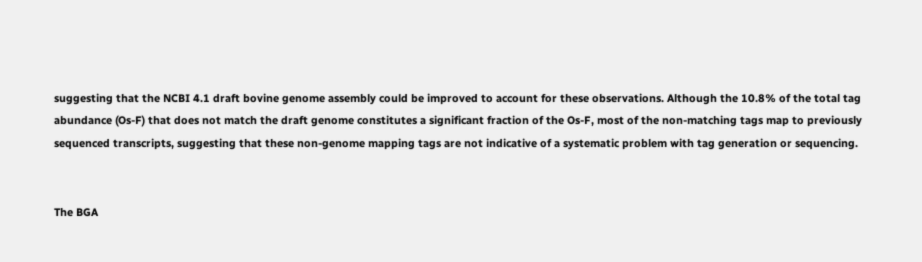suggesting that the NCBI 4.1 draft bovine genome assembly could be improved to account for these observations. Although the 10.8% of the total tag abundance (Os-F) that does not match the draft genome constitutes a significant fraction of the Os-F, most of the non-matching tags map to previously sequenced transcripts, suggesting that these non-genome mapping tags are not indicative of a systematic problem with tag generation or sequencing.


The BGA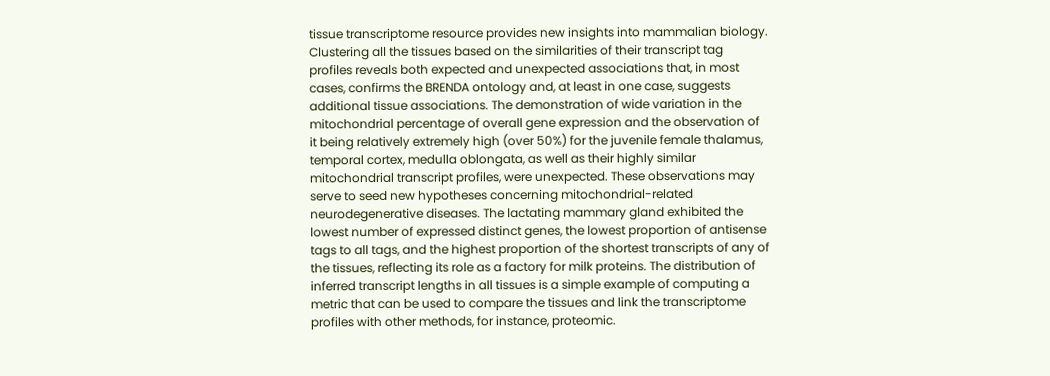tissue transcriptome resource provides new insights into mammalian biology. Clustering all the tissues based on the similarities of their transcript tag profiles reveals both expected and unexpected associations that, in most cases, confirms the BRENDA ontology and, at least in one case, suggests additional tissue associations. The demonstration of wide variation in the mitochondrial percentage of overall gene expression and the observation of it being relatively extremely high (over 50%) for the juvenile female thalamus, temporal cortex, medulla oblongata, as well as their highly similar mitochondrial transcript profiles, were unexpected. These observations may serve to seed new hypotheses concerning mitochondrial-related neurodegenerative diseases. The lactating mammary gland exhibited the lowest number of expressed distinct genes, the lowest proportion of antisense tags to all tags, and the highest proportion of the shortest transcripts of any of the tissues, reflecting its role as a factory for milk proteins. The distribution of inferred transcript lengths in all tissues is a simple example of computing a metric that can be used to compare the tissues and link the transcriptome profiles with other methods, for instance, proteomic.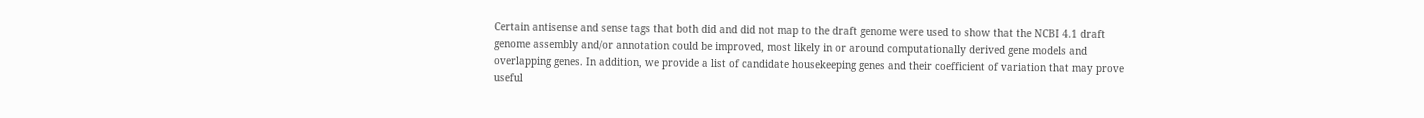Certain antisense and sense tags that both did and did not map to the draft genome were used to show that the NCBI 4.1 draft genome assembly and/or annotation could be improved, most likely in or around computationally derived gene models and overlapping genes. In addition, we provide a list of candidate housekeeping genes and their coefficient of variation that may prove useful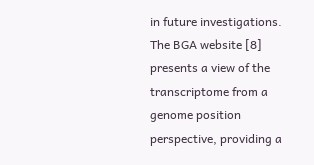in future investigations. The BGA website [8] presents a view of the transcriptome from a genome position perspective, providing a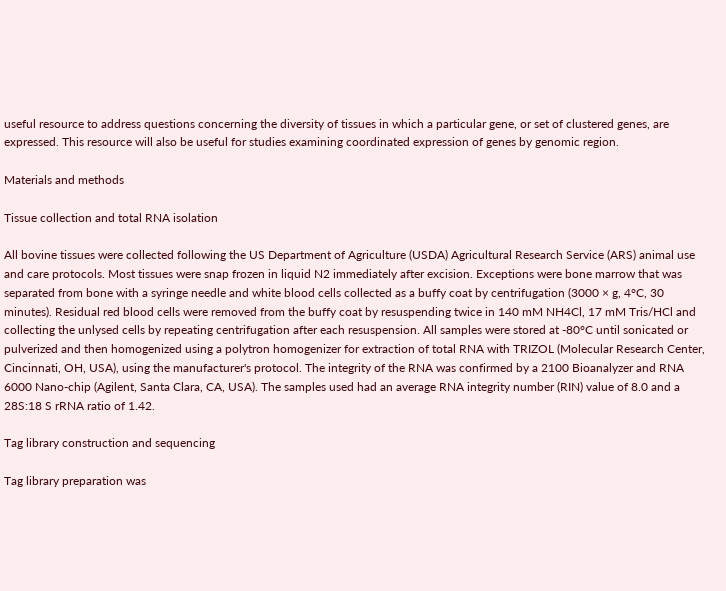useful resource to address questions concerning the diversity of tissues in which a particular gene, or set of clustered genes, are expressed. This resource will also be useful for studies examining coordinated expression of genes by genomic region.

Materials and methods

Tissue collection and total RNA isolation

All bovine tissues were collected following the US Department of Agriculture (USDA) Agricultural Research Service (ARS) animal use and care protocols. Most tissues were snap frozen in liquid N2 immediately after excision. Exceptions were bone marrow that was separated from bone with a syringe needle and white blood cells collected as a buffy coat by centrifugation (3000 × g, 4°C, 30 minutes). Residual red blood cells were removed from the buffy coat by resuspending twice in 140 mM NH4Cl, 17 mM Tris/HCl and collecting the unlysed cells by repeating centrifugation after each resuspension. All samples were stored at -80°C until sonicated or pulverized and then homogenized using a polytron homogenizer for extraction of total RNA with TRIZOL (Molecular Research Center, Cincinnati, OH, USA), using the manufacturer's protocol. The integrity of the RNA was confirmed by a 2100 Bioanalyzer and RNA 6000 Nano-chip (Agilent, Santa Clara, CA, USA). The samples used had an average RNA integrity number (RIN) value of 8.0 and a 28S:18 S rRNA ratio of 1.42.

Tag library construction and sequencing

Tag library preparation was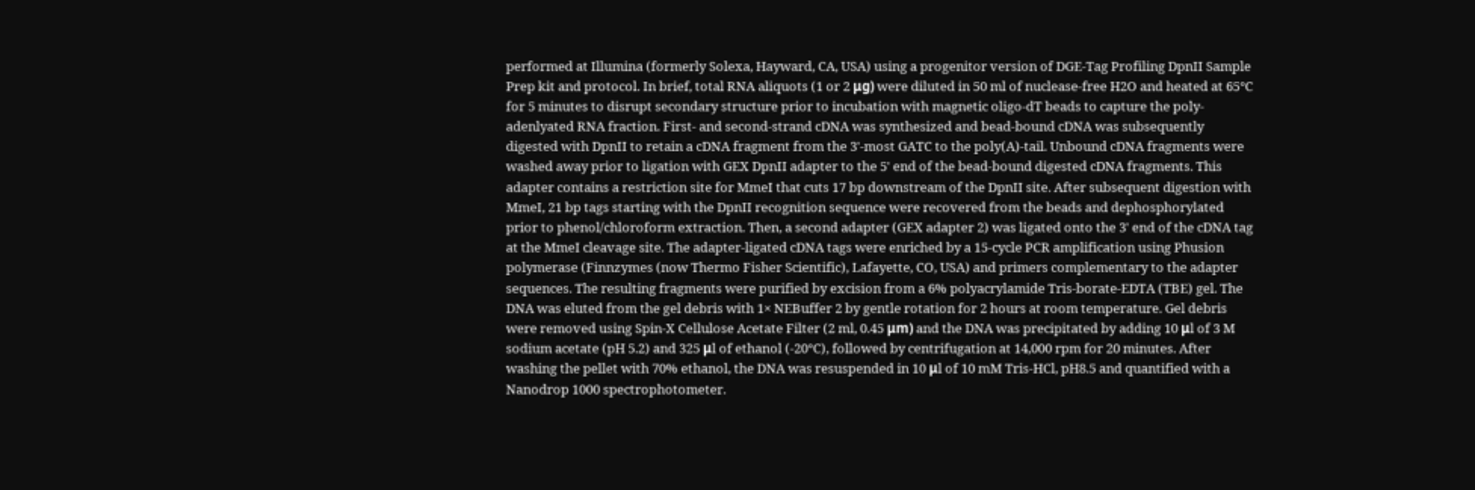performed at Illumina (formerly Solexa, Hayward, CA, USA) using a progenitor version of DGE-Tag Profiling DpnII Sample Prep kit and protocol. In brief, total RNA aliquots (1 or 2 μg) were diluted in 50 ml of nuclease-free H2O and heated at 65°C for 5 minutes to disrupt secondary structure prior to incubation with magnetic oligo-dT beads to capture the poly-adenlyated RNA fraction. First- and second-strand cDNA was synthesized and bead-bound cDNA was subsequently digested with DpnII to retain a cDNA fragment from the 3'-most GATC to the poly(A)-tail. Unbound cDNA fragments were washed away prior to ligation with GEX DpnII adapter to the 5' end of the bead-bound digested cDNA fragments. This adapter contains a restriction site for MmeI that cuts 17 bp downstream of the DpnII site. After subsequent digestion with MmeI, 21 bp tags starting with the DpnII recognition sequence were recovered from the beads and dephosphorylated prior to phenol/chloroform extraction. Then, a second adapter (GEX adapter 2) was ligated onto the 3' end of the cDNA tag at the MmeI cleavage site. The adapter-ligated cDNA tags were enriched by a 15-cycle PCR amplification using Phusion polymerase (Finnzymes (now Thermo Fisher Scientific), Lafayette, CO, USA) and primers complementary to the adapter sequences. The resulting fragments were purified by excision from a 6% polyacrylamide Tris-borate-EDTA (TBE) gel. The DNA was eluted from the gel debris with 1× NEBuffer 2 by gentle rotation for 2 hours at room temperature. Gel debris were removed using Spin-X Cellulose Acetate Filter (2 ml, 0.45 μm) and the DNA was precipitated by adding 10 μl of 3 M sodium acetate (pH 5.2) and 325 μl of ethanol (-20°C), followed by centrifugation at 14,000 rpm for 20 minutes. After washing the pellet with 70% ethanol, the DNA was resuspended in 10 μl of 10 mM Tris-HCl, pH8.5 and quantified with a Nanodrop 1000 spectrophotometer.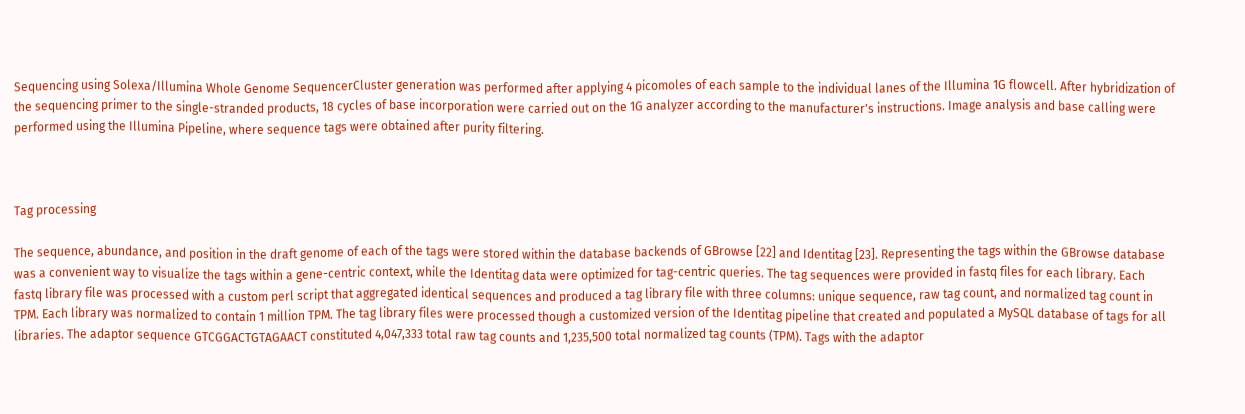Sequencing using Solexa/Illumina Whole Genome SequencerCluster generation was performed after applying 4 picomoles of each sample to the individual lanes of the Illumina 1G flowcell. After hybridization of the sequencing primer to the single-stranded products, 18 cycles of base incorporation were carried out on the 1G analyzer according to the manufacturer's instructions. Image analysis and base calling were performed using the Illumina Pipeline, where sequence tags were obtained after purity filtering.



Tag processing

The sequence, abundance, and position in the draft genome of each of the tags were stored within the database backends of GBrowse [22] and Identitag [23]. Representing the tags within the GBrowse database was a convenient way to visualize the tags within a gene-centric context, while the Identitag data were optimized for tag-centric queries. The tag sequences were provided in fastq files for each library. Each fastq library file was processed with a custom perl script that aggregated identical sequences and produced a tag library file with three columns: unique sequence, raw tag count, and normalized tag count in TPM. Each library was normalized to contain 1 million TPM. The tag library files were processed though a customized version of the Identitag pipeline that created and populated a MySQL database of tags for all libraries. The adaptor sequence GTCGGACTGTAGAACT constituted 4,047,333 total raw tag counts and 1,235,500 total normalized tag counts (TPM). Tags with the adaptor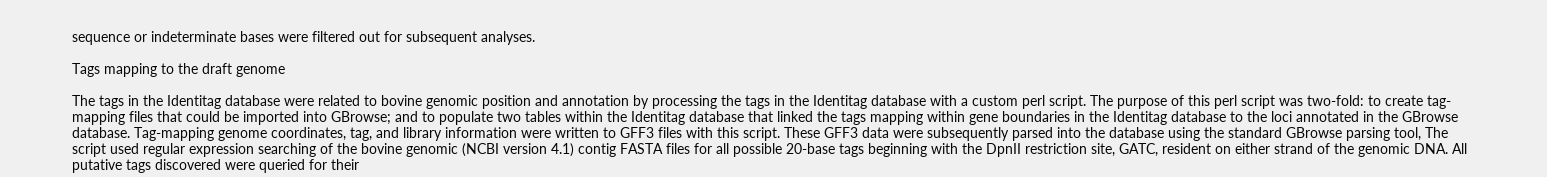sequence or indeterminate bases were filtered out for subsequent analyses.

Tags mapping to the draft genome

The tags in the Identitag database were related to bovine genomic position and annotation by processing the tags in the Identitag database with a custom perl script. The purpose of this perl script was two-fold: to create tag-mapping files that could be imported into GBrowse; and to populate two tables within the Identitag database that linked the tags mapping within gene boundaries in the Identitag database to the loci annotated in the GBrowse database. Tag-mapping genome coordinates, tag, and library information were written to GFF3 files with this script. These GFF3 data were subsequently parsed into the database using the standard GBrowse parsing tool, The script used regular expression searching of the bovine genomic (NCBI version 4.1) contig FASTA files for all possible 20-base tags beginning with the DpnII restriction site, GATC, resident on either strand of the genomic DNA. All putative tags discovered were queried for their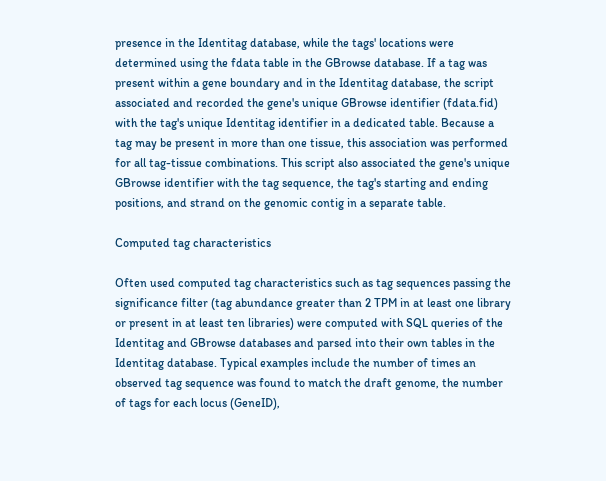presence in the Identitag database, while the tags' locations were determined using the fdata table in the GBrowse database. If a tag was present within a gene boundary and in the Identitag database, the script associated and recorded the gene's unique GBrowse identifier (fdata.fid) with the tag's unique Identitag identifier in a dedicated table. Because a tag may be present in more than one tissue, this association was performed for all tag-tissue combinations. This script also associated the gene's unique GBrowse identifier with the tag sequence, the tag's starting and ending positions, and strand on the genomic contig in a separate table.

Computed tag characteristics

Often used computed tag characteristics such as tag sequences passing the significance filter (tag abundance greater than 2 TPM in at least one library or present in at least ten libraries) were computed with SQL queries of the Identitag and GBrowse databases and parsed into their own tables in the Identitag database. Typical examples include the number of times an observed tag sequence was found to match the draft genome, the number of tags for each locus (GeneID),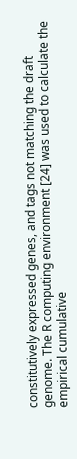constitutively expressed genes, and tags not matching the draft genome. The R computing environment [24] was used to calculate the empirical cumulative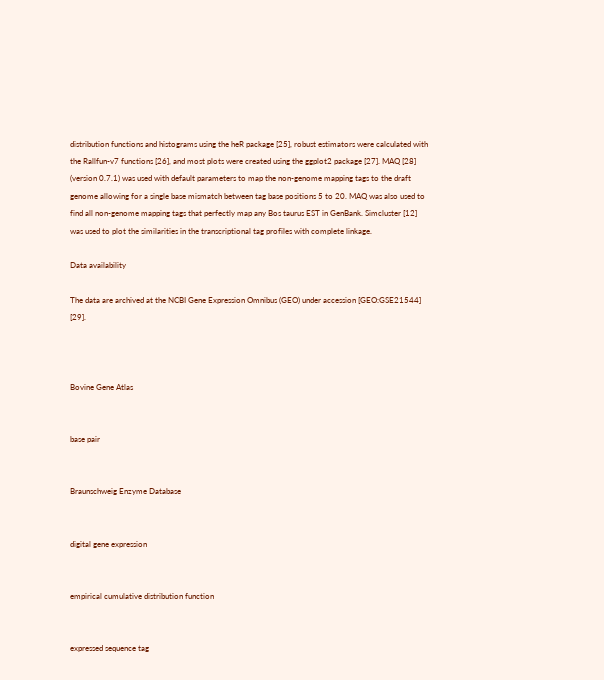distribution functions and histograms using the heR package [25], robust estimators were calculated with the Rallfun-v7 functions [26], and most plots were created using the ggplot2 package [27]. MAQ [28] (version 0.7.1) was used with default parameters to map the non-genome mapping tags to the draft genome allowing for a single base mismatch between tag base positions 5 to 20. MAQ was also used to find all non-genome mapping tags that perfectly map any Bos taurus EST in GenBank. Simcluster [12] was used to plot the similarities in the transcriptional tag profiles with complete linkage.

Data availability

The data are archived at the NCBI Gene Expression Omnibus (GEO) under accession [GEO:GSE21544] [29].



Bovine Gene Atlas


base pair


Braunschweig Enzyme Database


digital gene expression


empirical cumulative distribution function


expressed sequence tag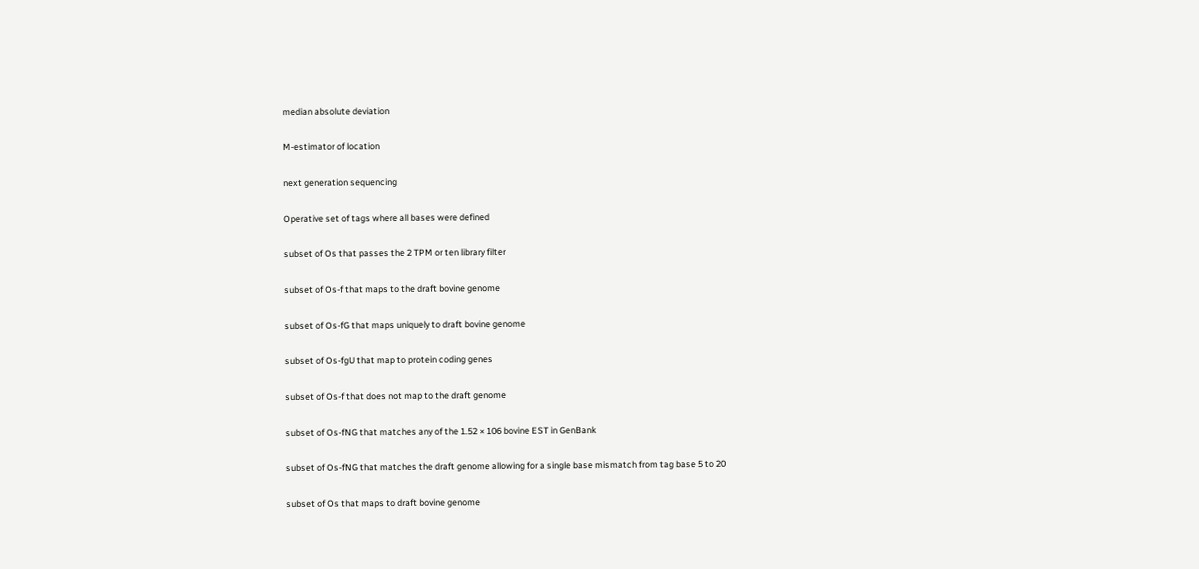median absolute deviation


M-estimator of location


next generation sequencing


Operative set of tags where all bases were defined


subset of Os that passes the 2 TPM or ten library filter


subset of Os-f that maps to the draft bovine genome


subset of Os-fG that maps uniquely to draft bovine genome


subset of Os-fgU that map to protein coding genes


subset of Os-f that does not map to the draft genome


subset of Os-fNG that matches any of the 1.52 × 106 bovine EST in GenBank


subset of Os-fNG that matches the draft genome allowing for a single base mismatch from tag base 5 to 20


subset of Os that maps to draft bovine genome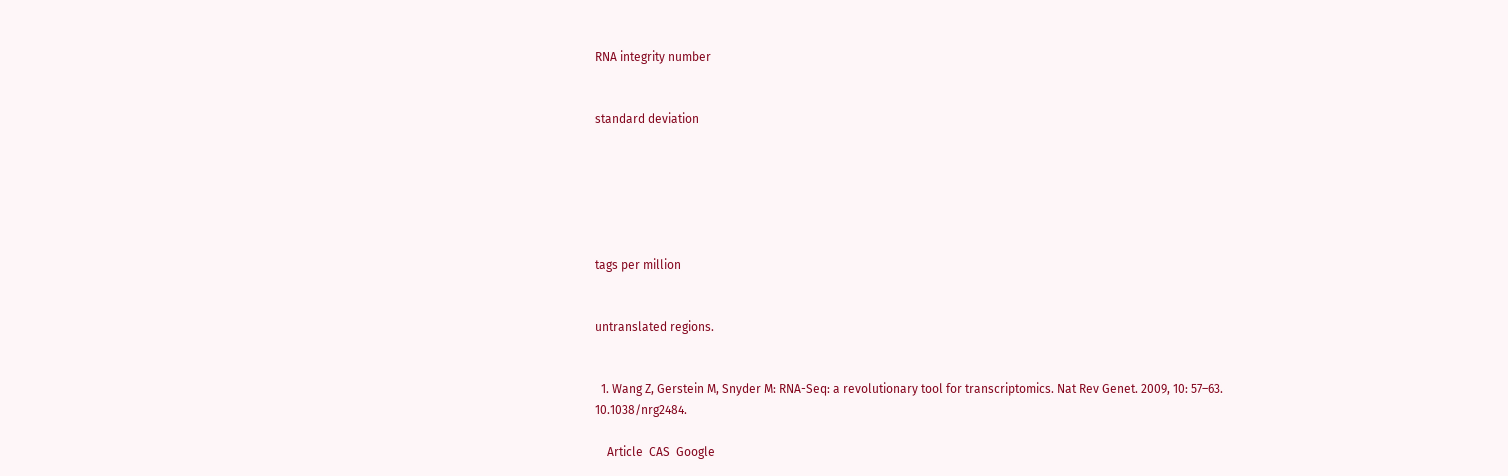RNA integrity number


standard deviation






tags per million


untranslated regions.


  1. Wang Z, Gerstein M, Snyder M: RNA-Seq: a revolutionary tool for transcriptomics. Nat Rev Genet. 2009, 10: 57–63. 10.1038/nrg2484.

    Article  CAS  Google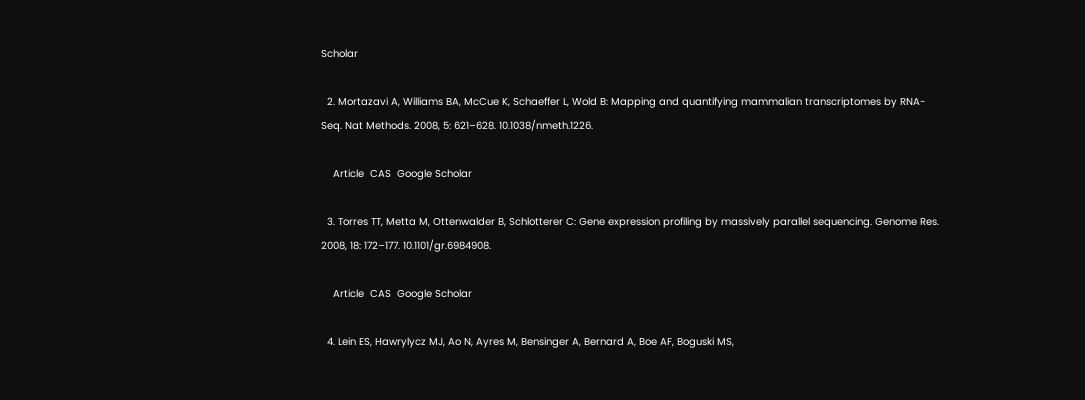Scholar

  2. Mortazavi A, Williams BA, McCue K, Schaeffer L, Wold B: Mapping and quantifying mammalian transcriptomes by RNA-Seq. Nat Methods. 2008, 5: 621–628. 10.1038/nmeth.1226.

    Article  CAS  Google Scholar

  3. Torres TT, Metta M, Ottenwalder B, Schlotterer C: Gene expression profiling by massively parallel sequencing. Genome Res. 2008, 18: 172–177. 10.1101/gr.6984908.

    Article  CAS  Google Scholar

  4. Lein ES, Hawrylycz MJ, Ao N, Ayres M, Bensinger A, Bernard A, Boe AF, Boguski MS,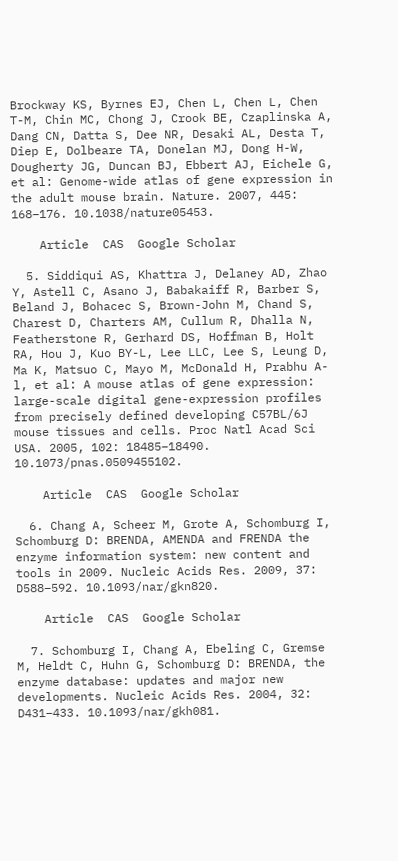Brockway KS, Byrnes EJ, Chen L, Chen L, Chen T-M, Chin MC, Chong J, Crook BE, Czaplinska A, Dang CN, Datta S, Dee NR, Desaki AL, Desta T, Diep E, Dolbeare TA, Donelan MJ, Dong H-W, Dougherty JG, Duncan BJ, Ebbert AJ, Eichele G, et al: Genome-wide atlas of gene expression in the adult mouse brain. Nature. 2007, 445: 168–176. 10.1038/nature05453.

    Article  CAS  Google Scholar

  5. Siddiqui AS, Khattra J, Delaney AD, Zhao Y, Astell C, Asano J, Babakaiff R, Barber S, Beland J, Bohacec S, Brown-John M, Chand S, Charest D, Charters AM, Cullum R, Dhalla N, Featherstone R, Gerhard DS, Hoffman B, Holt RA, Hou J, Kuo BY-L, Lee LLC, Lee S, Leung D, Ma K, Matsuo C, Mayo M, McDonald H, Prabhu A-l, et al: A mouse atlas of gene expression: large-scale digital gene-expression profiles from precisely defined developing C57BL/6J mouse tissues and cells. Proc Natl Acad Sci USA. 2005, 102: 18485–18490. 10.1073/pnas.0509455102.

    Article  CAS  Google Scholar

  6. Chang A, Scheer M, Grote A, Schomburg I, Schomburg D: BRENDA, AMENDA and FRENDA the enzyme information system: new content and tools in 2009. Nucleic Acids Res. 2009, 37: D588–592. 10.1093/nar/gkn820.

    Article  CAS  Google Scholar

  7. Schomburg I, Chang A, Ebeling C, Gremse M, Heldt C, Huhn G, Schomburg D: BRENDA, the enzyme database: updates and major new developments. Nucleic Acids Res. 2004, 32: D431–433. 10.1093/nar/gkh081.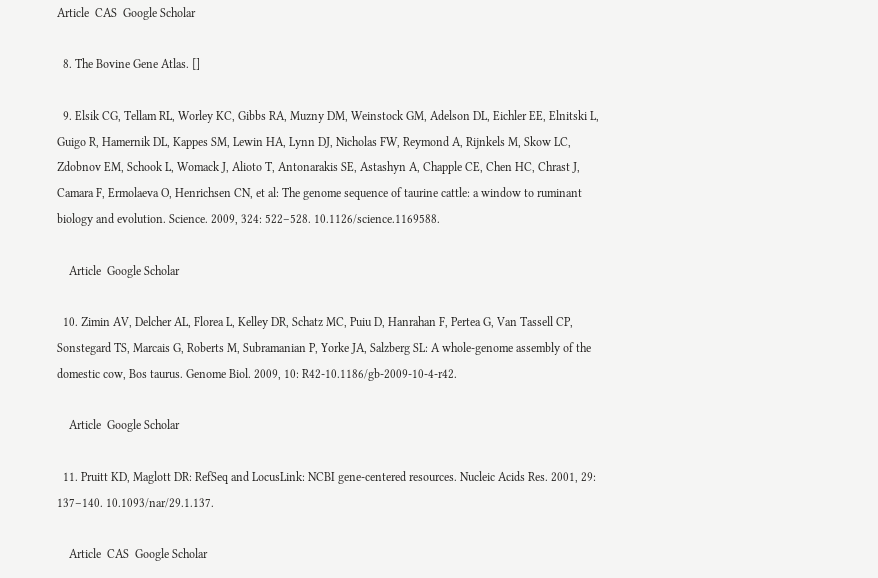Article  CAS  Google Scholar

  8. The Bovine Gene Atlas. []

  9. Elsik CG, Tellam RL, Worley KC, Gibbs RA, Muzny DM, Weinstock GM, Adelson DL, Eichler EE, Elnitski L, Guigo R, Hamernik DL, Kappes SM, Lewin HA, Lynn DJ, Nicholas FW, Reymond A, Rijnkels M, Skow LC, Zdobnov EM, Schook L, Womack J, Alioto T, Antonarakis SE, Astashyn A, Chapple CE, Chen HC, Chrast J, Camara F, Ermolaeva O, Henrichsen CN, et al: The genome sequence of taurine cattle: a window to ruminant biology and evolution. Science. 2009, 324: 522–528. 10.1126/science.1169588.

    Article  Google Scholar

  10. Zimin AV, Delcher AL, Florea L, Kelley DR, Schatz MC, Puiu D, Hanrahan F, Pertea G, Van Tassell CP, Sonstegard TS, Marcais G, Roberts M, Subramanian P, Yorke JA, Salzberg SL: A whole-genome assembly of the domestic cow, Bos taurus. Genome Biol. 2009, 10: R42-10.1186/gb-2009-10-4-r42.

    Article  Google Scholar

  11. Pruitt KD, Maglott DR: RefSeq and LocusLink: NCBI gene-centered resources. Nucleic Acids Res. 2001, 29: 137–140. 10.1093/nar/29.1.137.

    Article  CAS  Google Scholar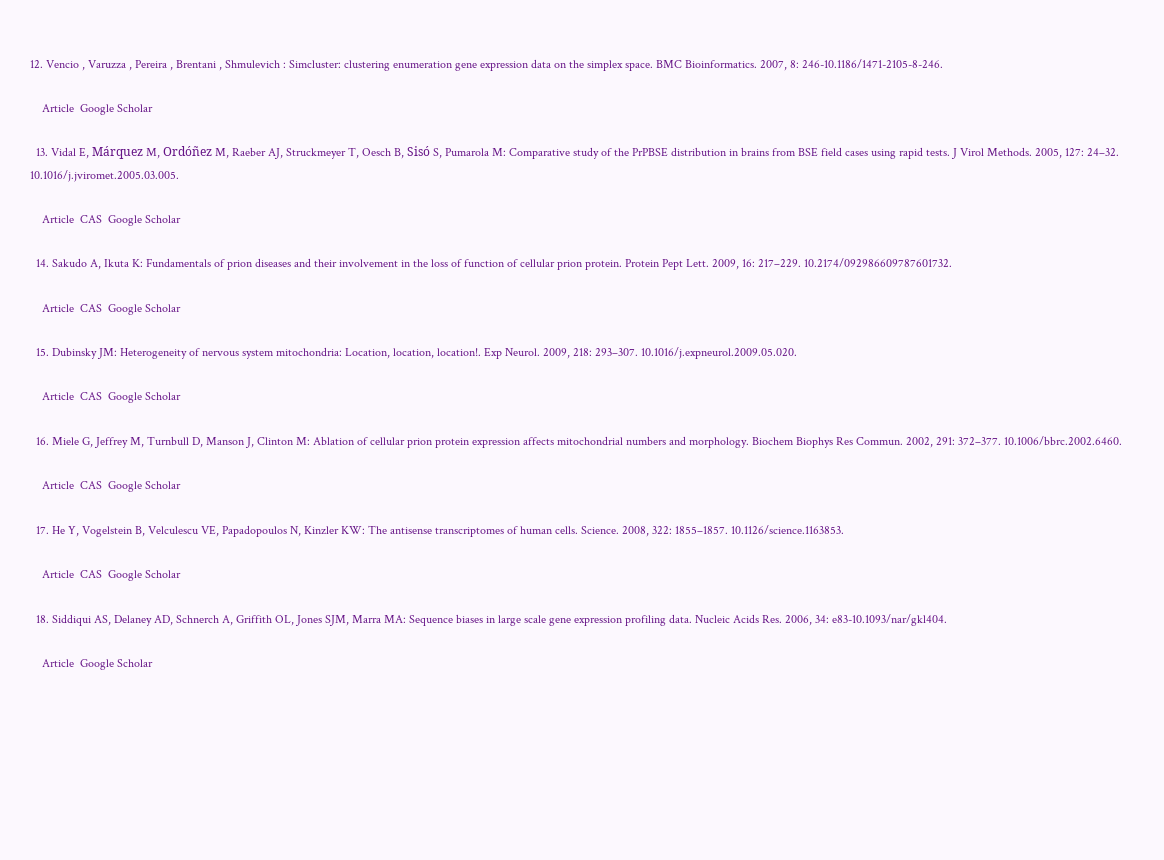12. Vencio , Varuzza , Pereira , Brentani , Shmulevich : Simcluster: clustering enumeration gene expression data on the simplex space. BMC Bioinformatics. 2007, 8: 246-10.1186/1471-2105-8-246.

    Article  Google Scholar

  13. Vidal E, Márquez M, Ordóñez M, Raeber AJ, Struckmeyer T, Oesch B, Sisó S, Pumarola M: Comparative study of the PrPBSE distribution in brains from BSE field cases using rapid tests. J Virol Methods. 2005, 127: 24–32. 10.1016/j.jviromet.2005.03.005.

    Article  CAS  Google Scholar

  14. Sakudo A, Ikuta K: Fundamentals of prion diseases and their involvement in the loss of function of cellular prion protein. Protein Pept Lett. 2009, 16: 217–229. 10.2174/092986609787601732.

    Article  CAS  Google Scholar

  15. Dubinsky JM: Heterogeneity of nervous system mitochondria: Location, location, location!. Exp Neurol. 2009, 218: 293–307. 10.1016/j.expneurol.2009.05.020.

    Article  CAS  Google Scholar

  16. Miele G, Jeffrey M, Turnbull D, Manson J, Clinton M: Ablation of cellular prion protein expression affects mitochondrial numbers and morphology. Biochem Biophys Res Commun. 2002, 291: 372–377. 10.1006/bbrc.2002.6460.

    Article  CAS  Google Scholar

  17. He Y, Vogelstein B, Velculescu VE, Papadopoulos N, Kinzler KW: The antisense transcriptomes of human cells. Science. 2008, 322: 1855–1857. 10.1126/science.1163853.

    Article  CAS  Google Scholar

  18. Siddiqui AS, Delaney AD, Schnerch A, Griffith OL, Jones SJM, Marra MA: Sequence biases in large scale gene expression profiling data. Nucleic Acids Res. 2006, 34: e83-10.1093/nar/gkl404.

    Article  Google Scholar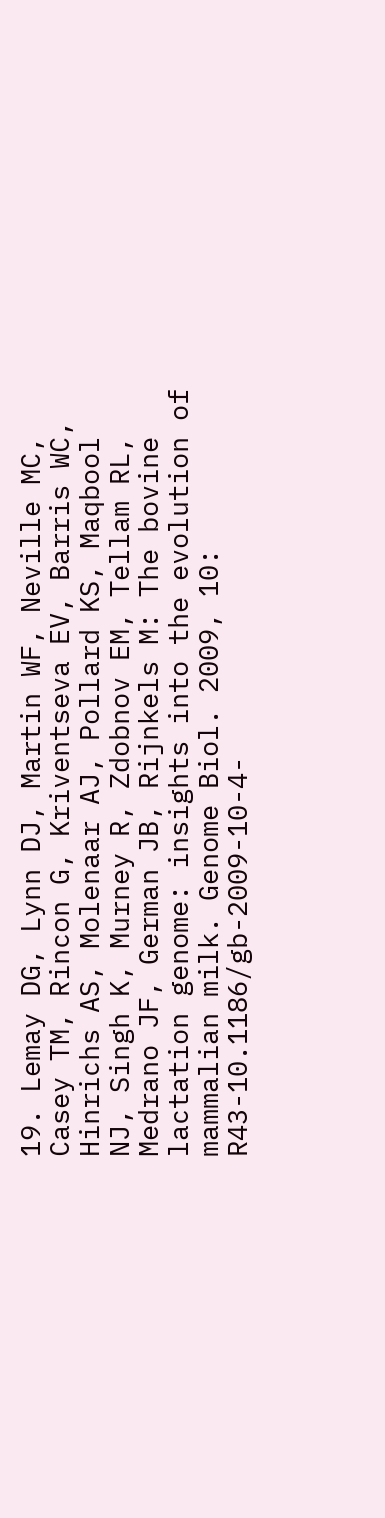19. Lemay DG, Lynn DJ, Martin WF, Neville MC, Casey TM, Rincon G, Kriventseva EV, Barris WC, Hinrichs AS, Molenaar AJ, Pollard KS, Maqbool NJ, Singh K, Murney R, Zdobnov EM, Tellam RL, Medrano JF, German JB, Rijnkels M: The bovine lactation genome: insights into the evolution of mammalian milk. Genome Biol. 2009, 10: R43-10.1186/gb-2009-10-4-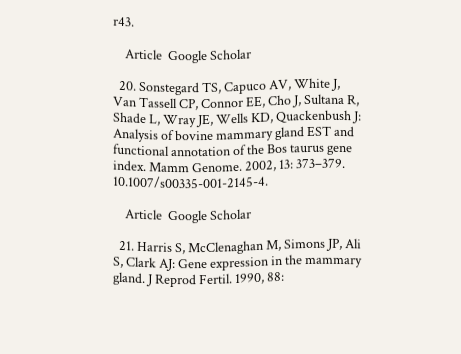r43.

    Article  Google Scholar

  20. Sonstegard TS, Capuco AV, White J, Van Tassell CP, Connor EE, Cho J, Sultana R, Shade L, Wray JE, Wells KD, Quackenbush J: Analysis of bovine mammary gland EST and functional annotation of the Bos taurus gene index. Mamm Genome. 2002, 13: 373–379. 10.1007/s00335-001-2145-4.

    Article  Google Scholar

  21. Harris S, McClenaghan M, Simons JP, Ali S, Clark AJ: Gene expression in the mammary gland. J Reprod Fertil. 1990, 88: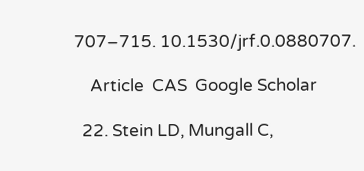707–715. 10.1530/jrf.0.0880707.

    Article  CAS  Google Scholar

  22. Stein LD, Mungall C,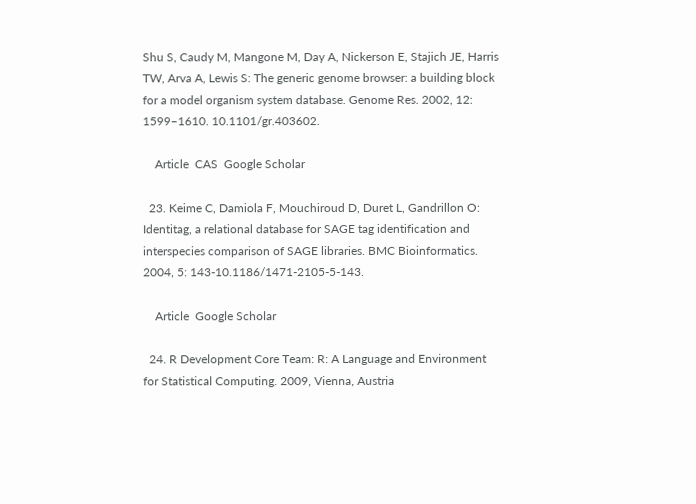Shu S, Caudy M, Mangone M, Day A, Nickerson E, Stajich JE, Harris TW, Arva A, Lewis S: The generic genome browser: a building block for a model organism system database. Genome Res. 2002, 12: 1599–1610. 10.1101/gr.403602.

    Article  CAS  Google Scholar

  23. Keime C, Damiola F, Mouchiroud D, Duret L, Gandrillon O: Identitag, a relational database for SAGE tag identification and interspecies comparison of SAGE libraries. BMC Bioinformatics. 2004, 5: 143-10.1186/1471-2105-5-143.

    Article  Google Scholar

  24. R Development Core Team: R: A Language and Environment for Statistical Computing. 2009, Vienna, Austria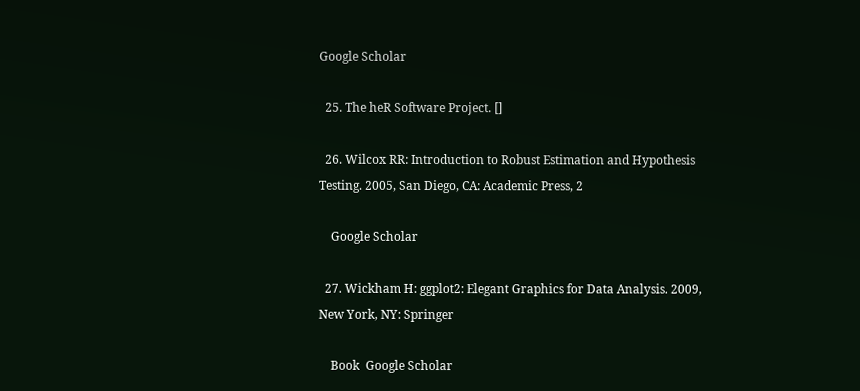Google Scholar

  25. The heR Software Project. []

  26. Wilcox RR: Introduction to Robust Estimation and Hypothesis Testing. 2005, San Diego, CA: Academic Press, 2

    Google Scholar

  27. Wickham H: ggplot2: Elegant Graphics for Data Analysis. 2009, New York, NY: Springer

    Book  Google Scholar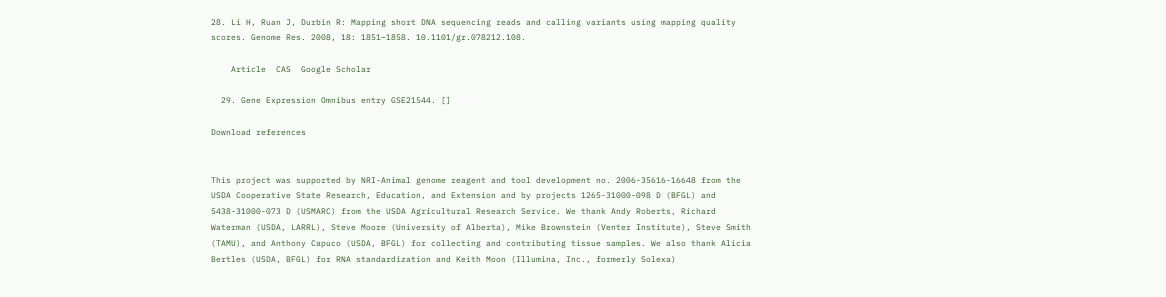28. Li H, Ruan J, Durbin R: Mapping short DNA sequencing reads and calling variants using mapping quality scores. Genome Res. 2008, 18: 1851–1858. 10.1101/gr.078212.108.

    Article  CAS  Google Scholar

  29. Gene Expression Omnibus entry GSE21544. []

Download references


This project was supported by NRI-Animal genome reagent and tool development no. 2006-35616-16648 from the USDA Cooperative State Research, Education, and Extension and by projects 1265-31000-098 D (BFGL) and 5438-31000-073 D (USMARC) from the USDA Agricultural Research Service. We thank Andy Roberts, Richard Waterman (USDA, LARRL), Steve Moore (University of Alberta), Mike Brownstein (Venter Institute), Steve Smith (TAMU), and Anthony Capuco (USDA, BFGL) for collecting and contributing tissue samples. We also thank Alicia Bertles (USDA, BFGL) for RNA standardization and Keith Moon (Illumina, Inc., formerly Solexa)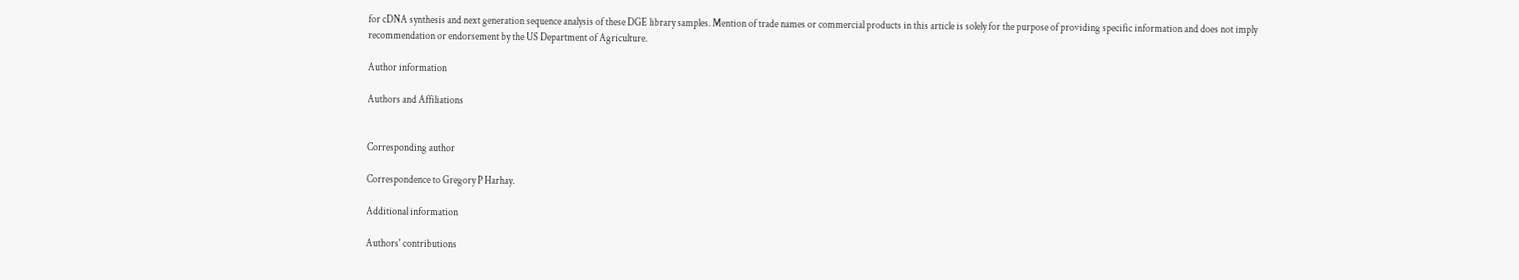for cDNA synthesis and next generation sequence analysis of these DGE library samples. Mention of trade names or commercial products in this article is solely for the purpose of providing specific information and does not imply recommendation or endorsement by the US Department of Agriculture.

Author information

Authors and Affiliations


Corresponding author

Correspondence to Gregory P Harhay.

Additional information

Authors' contributions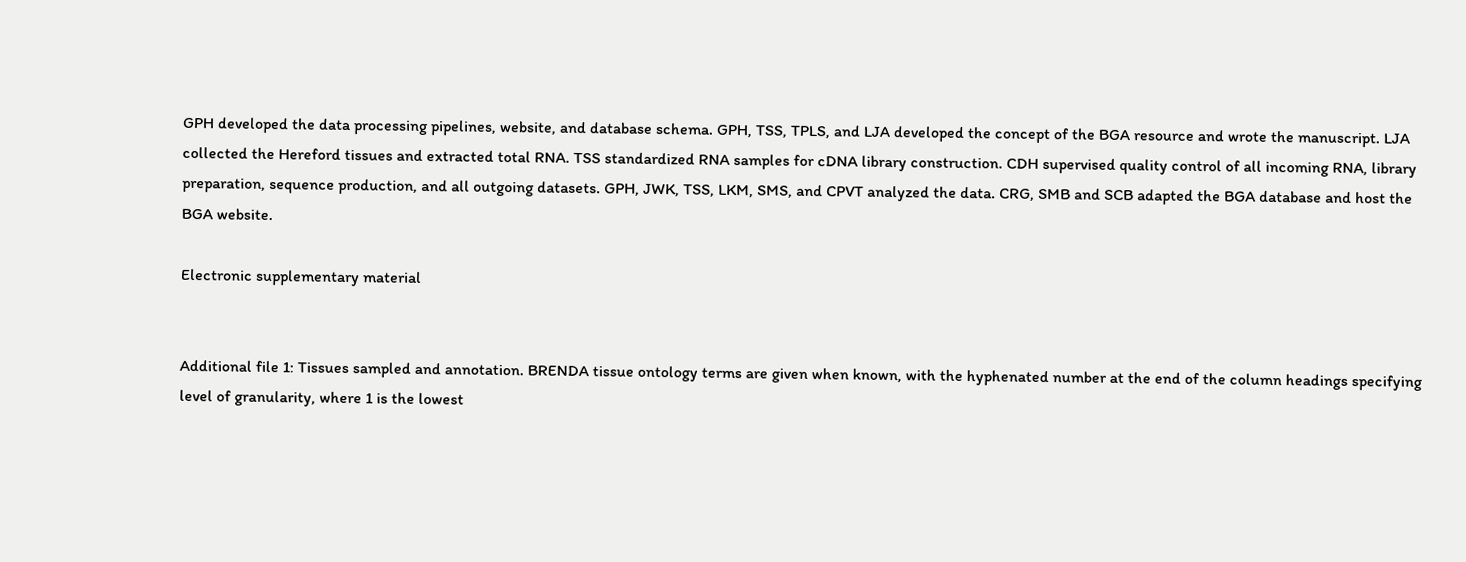GPH developed the data processing pipelines, website, and database schema. GPH, TSS, TPLS, and LJA developed the concept of the BGA resource and wrote the manuscript. LJA collected the Hereford tissues and extracted total RNA. TSS standardized RNA samples for cDNA library construction. CDH supervised quality control of all incoming RNA, library preparation, sequence production, and all outgoing datasets. GPH, JWK, TSS, LKM, SMS, and CPVT analyzed the data. CRG, SMB and SCB adapted the BGA database and host the BGA website.

Electronic supplementary material


Additional file 1: Tissues sampled and annotation. BRENDA tissue ontology terms are given when known, with the hyphenated number at the end of the column headings specifying level of granularity, where 1 is the lowest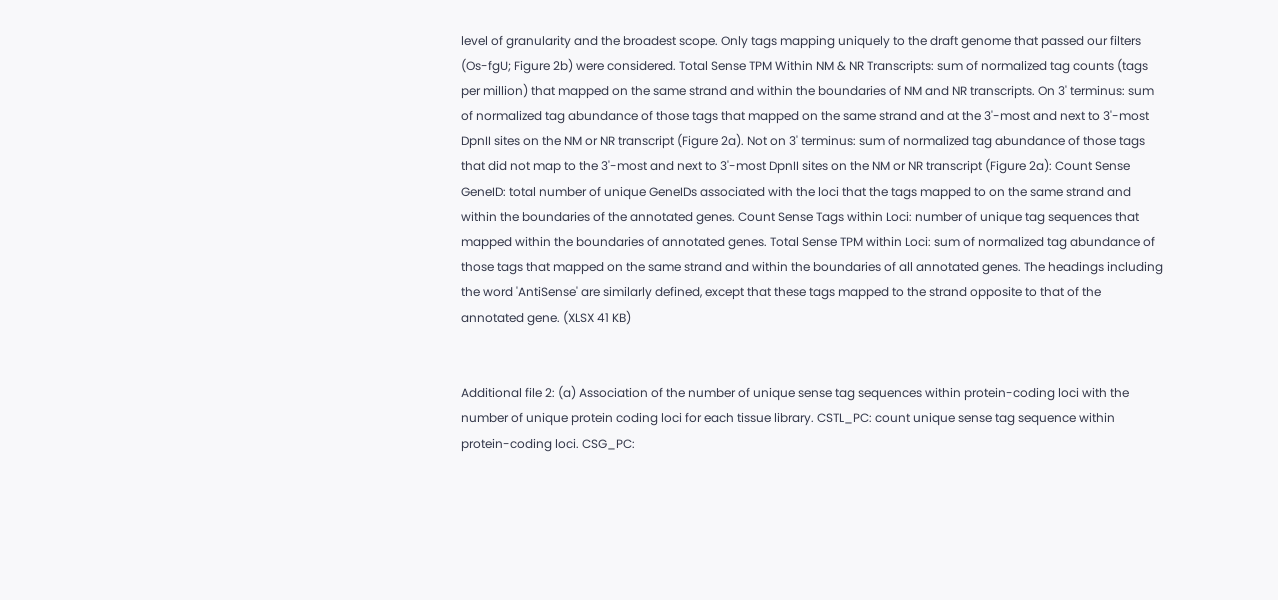level of granularity and the broadest scope. Only tags mapping uniquely to the draft genome that passed our filters (Os-fgU; Figure 2b) were considered. Total Sense TPM Within NM & NR Transcripts: sum of normalized tag counts (tags per million) that mapped on the same strand and within the boundaries of NM and NR transcripts. On 3' terminus: sum of normalized tag abundance of those tags that mapped on the same strand and at the 3'-most and next to 3'-most DpnII sites on the NM or NR transcript (Figure 2a). Not on 3' terminus: sum of normalized tag abundance of those tags that did not map to the 3'-most and next to 3'-most DpnII sites on the NM or NR transcript (Figure 2a): Count Sense GeneID: total number of unique GeneIDs associated with the loci that the tags mapped to on the same strand and within the boundaries of the annotated genes. Count Sense Tags within Loci: number of unique tag sequences that mapped within the boundaries of annotated genes. Total Sense TPM within Loci: sum of normalized tag abundance of those tags that mapped on the same strand and within the boundaries of all annotated genes. The headings including the word 'AntiSense' are similarly defined, except that these tags mapped to the strand opposite to that of the annotated gene. (XLSX 41 KB)


Additional file 2: (a) Association of the number of unique sense tag sequences within protein-coding loci with the number of unique protein coding loci for each tissue library. CSTL_PC: count unique sense tag sequence within protein-coding loci. CSG_PC: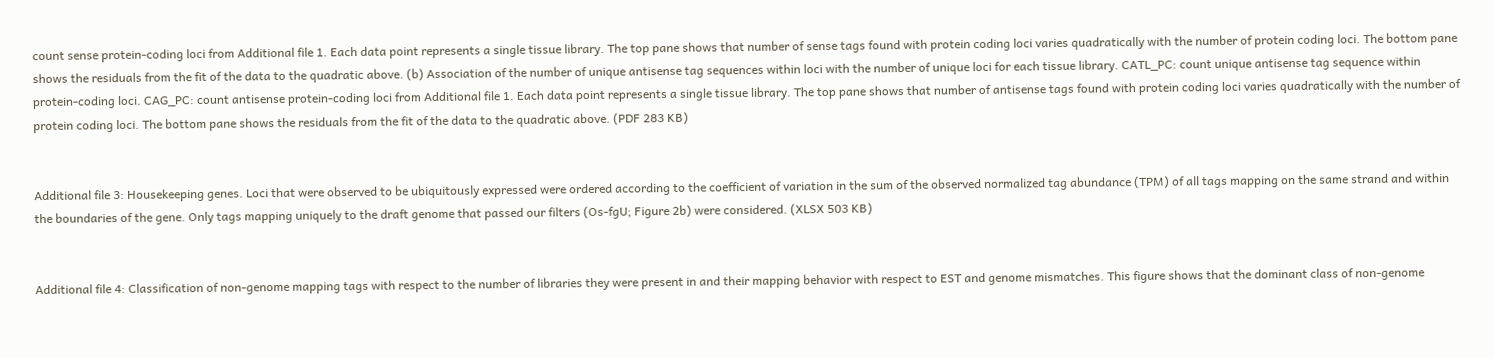count sense protein-coding loci from Additional file 1. Each data point represents a single tissue library. The top pane shows that number of sense tags found with protein coding loci varies quadratically with the number of protein coding loci. The bottom pane shows the residuals from the fit of the data to the quadratic above. (b) Association of the number of unique antisense tag sequences within loci with the number of unique loci for each tissue library. CATL_PC: count unique antisense tag sequence within protein-coding loci. CAG_PC: count antisense protein-coding loci from Additional file 1. Each data point represents a single tissue library. The top pane shows that number of antisense tags found with protein coding loci varies quadratically with the number of protein coding loci. The bottom pane shows the residuals from the fit of the data to the quadratic above. (PDF 283 KB)


Additional file 3: Housekeeping genes. Loci that were observed to be ubiquitously expressed were ordered according to the coefficient of variation in the sum of the observed normalized tag abundance (TPM) of all tags mapping on the same strand and within the boundaries of the gene. Only tags mapping uniquely to the draft genome that passed our filters (Os-fgU; Figure 2b) were considered. (XLSX 503 KB)


Additional file 4: Classification of non-genome mapping tags with respect to the number of libraries they were present in and their mapping behavior with respect to EST and genome mismatches. This figure shows that the dominant class of non-genome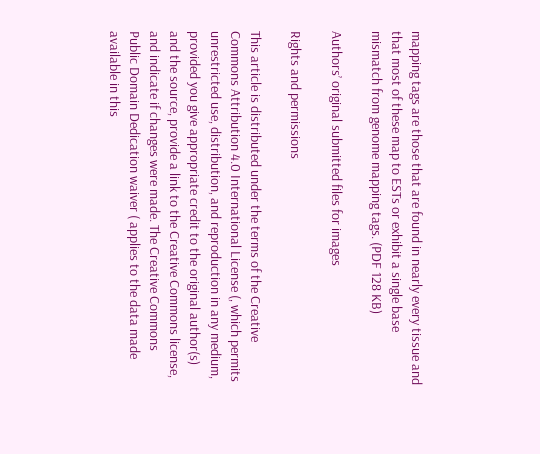mapping tags are those that are found in nearly every tissue and that most of these map to ESTs or exhibit a single base mismatch from genome mapping tags. (PDF 128 KB)

Authors’ original submitted files for images

Rights and permissions

This article is distributed under the terms of the Creative Commons Attribution 4.0 International License (, which permits unrestricted use, distribution, and reproduction in any medium, provided you give appropriate credit to the original author(s) and the source, provide a link to the Creative Commons license, and indicate if changes were made. The Creative Commons Public Domain Dedication waiver ( applies to the data made available in this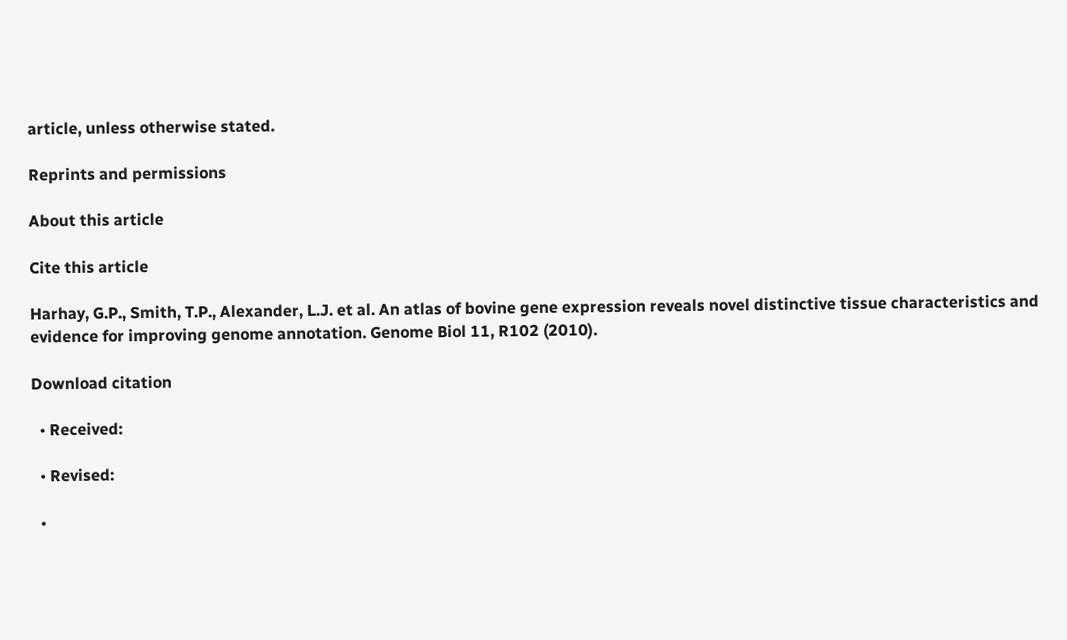article, unless otherwise stated.

Reprints and permissions

About this article

Cite this article

Harhay, G.P., Smith, T.P., Alexander, L.J. et al. An atlas of bovine gene expression reveals novel distinctive tissue characteristics and evidence for improving genome annotation. Genome Biol 11, R102 (2010).

Download citation

  • Received:

  • Revised:

  •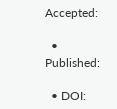Accepted:

  • Published:

  • DOI: